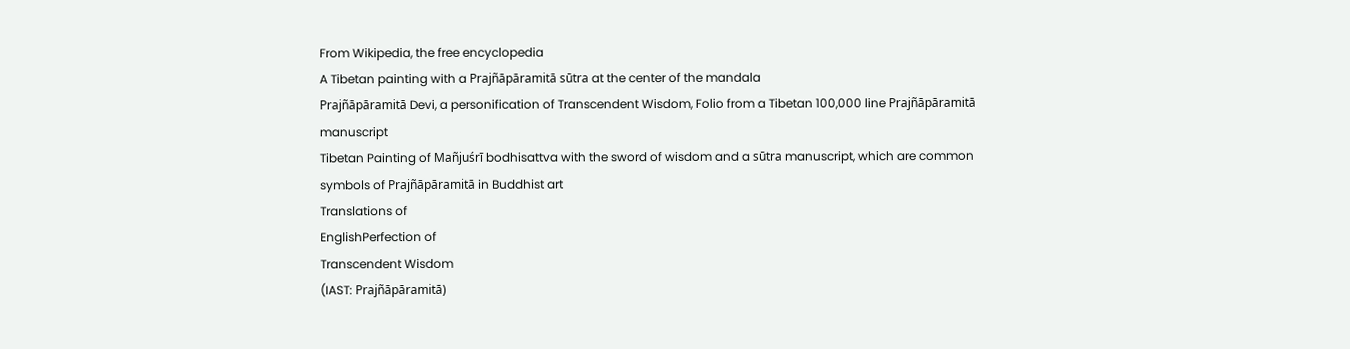From Wikipedia, the free encyclopedia
A Tibetan painting with a Prajñāpāramitā sūtra at the center of the mandala
Prajñāpāramitā Devi, a personification of Transcendent Wisdom, Folio from a Tibetan 100,000 line Prajñāpāramitā manuscript
Tibetan Painting of Mañjuśrī bodhisattva with the sword of wisdom and a sūtra manuscript, which are common symbols of Prajñāpāramitā in Buddhist art
Translations of
EnglishPerfection of
Transcendent Wisdom
(IAST: Prajñāpāramitā)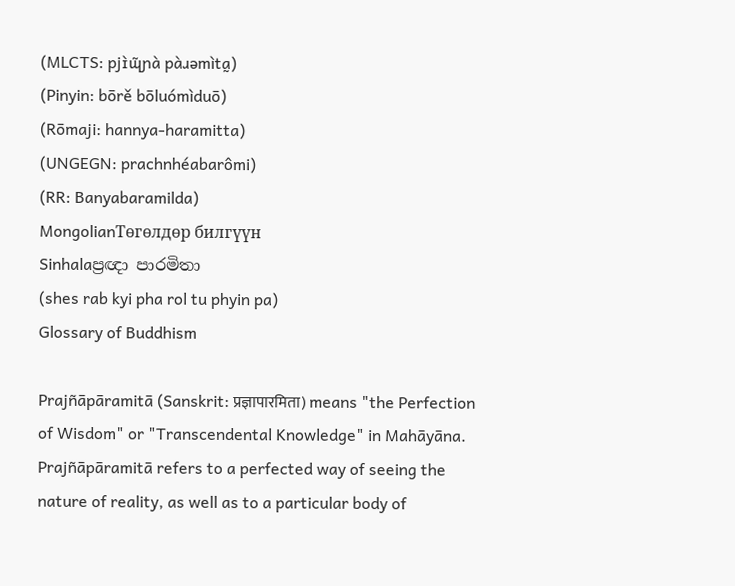(MLCTS: pjɪ̀ɰ̃ɲà pàɹəmìta̰)
(Pinyin: bōrě bōluómìduō)
(Rōmaji: hannya-haramitta)
(UNGEGN: prachnhéabarômi)
(RR: Banyabaramilda)
MongolianТөгөлдөр билгүүн
Sinhalaප්‍රඥා පාරමිතා
(shes rab kyi pha rol tu phyin pa)
Glossary of Buddhism

Prajñāpāramitā (Sanskrit: प्रज्ञापारमिता) means "the Perfection of Wisdom" or "Transcendental Knowledge" in Mahāyāna. Prajñāpāramitā refers to a perfected way of seeing the nature of reality, as well as to a particular body of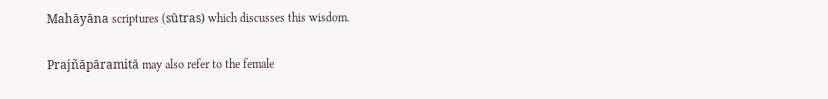Mahāyāna scriptures (sūtras) which discusses this wisdom.

Prajñāpāramitā may also refer to the female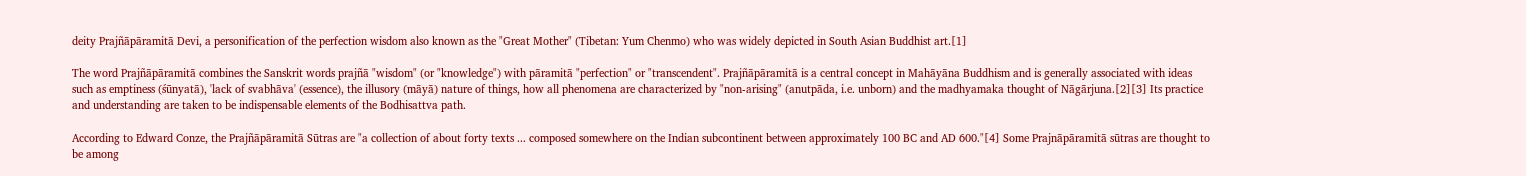deity Prajñāpāramitā Devi, a personification of the perfection wisdom also known as the "Great Mother" (Tibetan: Yum Chenmo) who was widely depicted in South Asian Buddhist art.[1]

The word Prajñāpāramitā combines the Sanskrit words prajñā "wisdom" (or "knowledge") with pāramitā "perfection" or "transcendent". Prajñāpāramitā is a central concept in Mahāyāna Buddhism and is generally associated with ideas such as emptiness (śūnyatā), 'lack of svabhāva' (essence), the illusory (māyā) nature of things, how all phenomena are characterized by "non-arising" (anutpāda, i.e. unborn) and the madhyamaka thought of Nāgārjuna.[2][3] Its practice and understanding are taken to be indispensable elements of the Bodhisattva path.

According to Edward Conze, the Prajñāpāramitā Sūtras are "a collection of about forty texts ... composed somewhere on the Indian subcontinent between approximately 100 BC and AD 600."[4] Some Prajnāpāramitā sūtras are thought to be among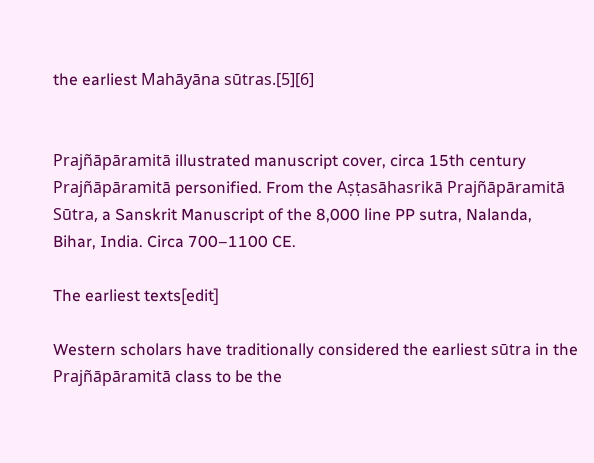the earliest Mahāyāna sūtras.[5][6]


Prajñāpāramitā illustrated manuscript cover, circa 15th century
Prajñāpāramitā personified. From the Aṣṭasāhasrikā Prajñāpāramitā Sūtra, a Sanskrit Manuscript of the 8,000 line PP sutra, Nalanda, Bihar, India. Circa 700–1100 CE.

The earliest texts[edit]

Western scholars have traditionally considered the earliest sūtra in the Prajñāpāramitā class to be the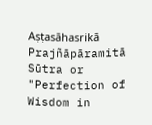Aṣṭasāhasrikā Prajñāpāramitā Sūtra or "Perfection of Wisdom in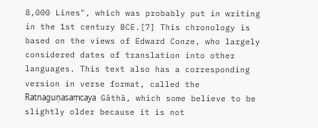8,000 Lines", which was probably put in writing in the 1st century BCE.[7] This chronology is based on the views of Edward Conze, who largely considered dates of translation into other languages. This text also has a corresponding version in verse format, called the Ratnaguṇasaṃcaya Gāthā, which some believe to be slightly older because it is not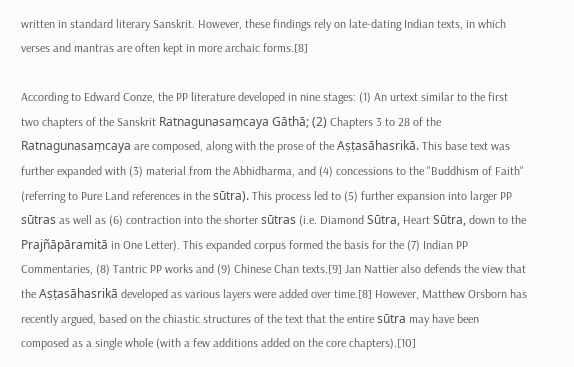written in standard literary Sanskrit. However, these findings rely on late-dating Indian texts, in which verses and mantras are often kept in more archaic forms.[8]

According to Edward Conze, the PP literature developed in nine stages: (1) An urtext similar to the first two chapters of the Sanskrit Ratnagunasaṃcaya Gāthā; (2) Chapters 3 to 28 of the Ratnagunasaṃcaya are composed, along with the prose of the Aṣṭasāhasrikā. This base text was further expanded with (3) material from the Abhidharma, and (4) concessions to the "Buddhism of Faith" (referring to Pure Land references in the sūtra). This process led to (5) further expansion into larger PP sūtras as well as (6) contraction into the shorter sūtras (i.e. Diamond Sūtra, Heart Sūtra, down to the Prajñāpāramitā in One Letter). This expanded corpus formed the basis for the (7) Indian PP Commentaries, (8) Tantric PP works and (9) Chinese Chan texts.[9] Jan Nattier also defends the view that the Aṣṭasāhasrikā developed as various layers were added over time.[8] However, Matthew Orsborn has recently argued, based on the chiastic structures of the text that the entire sūtra may have been composed as a single whole (with a few additions added on the core chapters).[10]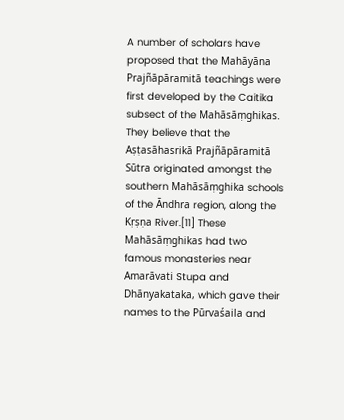A number of scholars have proposed that the Mahāyāna Prajñāpāramitā teachings were first developed by the Caitika subsect of the Mahāsāṃghikas. They believe that the Aṣṭasāhasrikā Prajñāpāramitā Sūtra originated amongst the southern Mahāsāṃghika schools of the Āndhra region, along the Kṛṣṇa River.[11] These Mahāsāṃghikas had two famous monasteries near Amarāvati Stupa and Dhānyakataka, which gave their names to the Pūrvaśaila and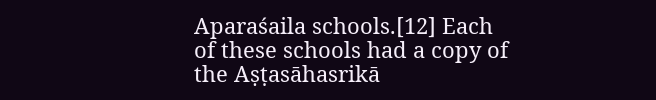Aparaśaila schools.[12] Each of these schools had a copy of the Aṣṭasāhasrikā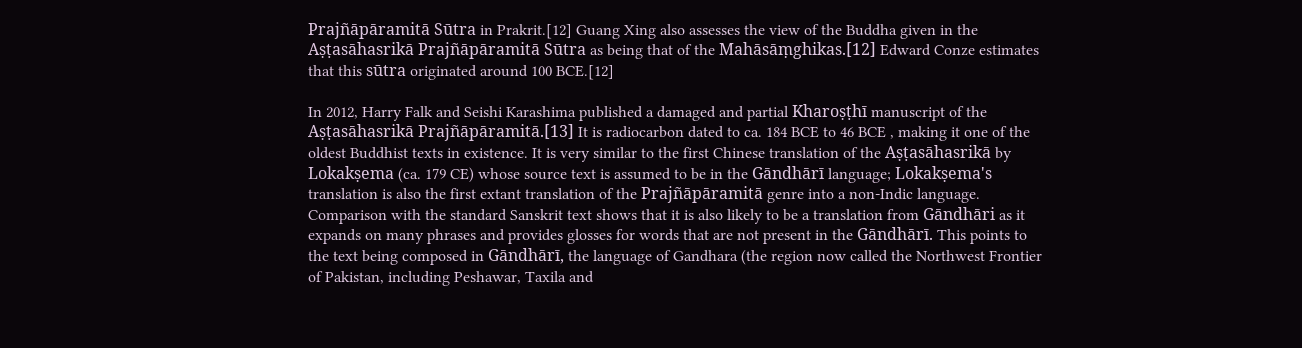Prajñāpāramitā Sūtra in Prakrit.[12] Guang Xing also assesses the view of the Buddha given in the Aṣṭasāhasrikā Prajñāpāramitā Sūtra as being that of the Mahāsāṃghikas.[12] Edward Conze estimates that this sūtra originated around 100 BCE.[12]

In 2012, Harry Falk and Seishi Karashima published a damaged and partial Kharoṣṭhī manuscript of the Aṣṭasāhasrikā Prajñāpāramitā.[13] It is radiocarbon dated to ca. 184 BCE to 46 BCE , making it one of the oldest Buddhist texts in existence. It is very similar to the first Chinese translation of the Aṣṭasāhasrikā by Lokakṣema (ca. 179 CE) whose source text is assumed to be in the Gāndhārī language; Lokakṣema's translation is also the first extant translation of the Prajñāpāramitā genre into a non-Indic language. Comparison with the standard Sanskrit text shows that it is also likely to be a translation from Gāndhāri as it expands on many phrases and provides glosses for words that are not present in the Gāndhārī. This points to the text being composed in Gāndhārī, the language of Gandhara (the region now called the Northwest Frontier of Pakistan, including Peshawar, Taxila and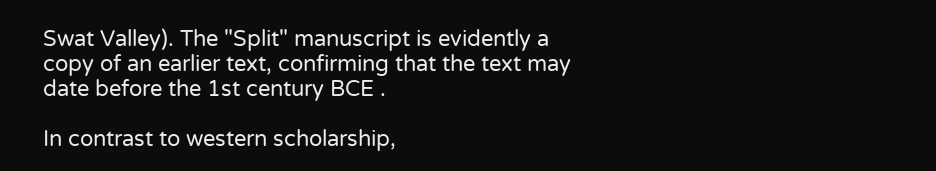Swat Valley). The "Split" manuscript is evidently a copy of an earlier text, confirming that the text may date before the 1st century BCE .

In contrast to western scholarship,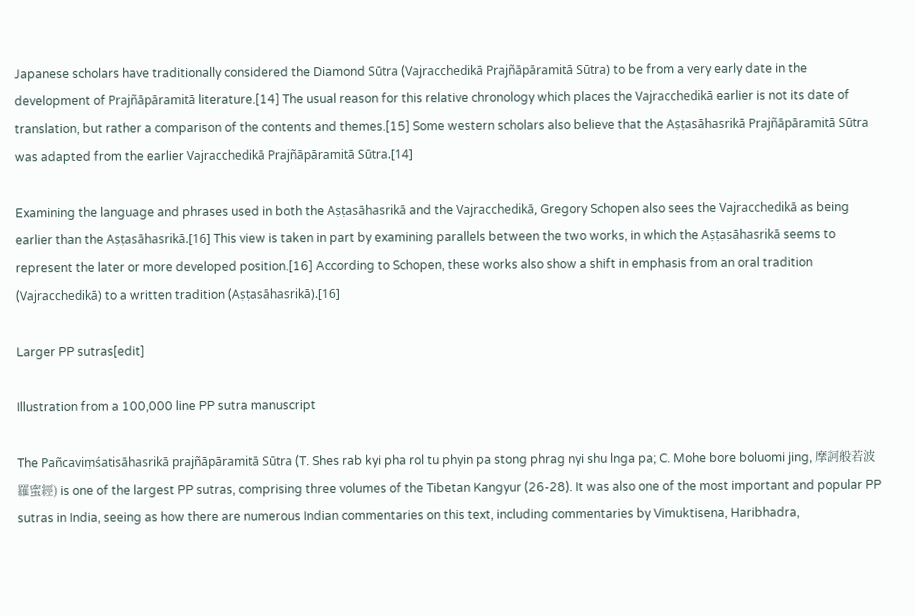Japanese scholars have traditionally considered the Diamond Sūtra (Vajracchedikā Prajñāpāramitā Sūtra) to be from a very early date in the development of Prajñāpāramitā literature.[14] The usual reason for this relative chronology which places the Vajracchedikā earlier is not its date of translation, but rather a comparison of the contents and themes.[15] Some western scholars also believe that the Aṣṭasāhasrikā Prajñāpāramitā Sūtra was adapted from the earlier Vajracchedikā Prajñāpāramitā Sūtra.[14]

Examining the language and phrases used in both the Aṣṭasāhasrikā and the Vajracchedikā, Gregory Schopen also sees the Vajracchedikā as being earlier than the Aṣṭasāhasrikā.[16] This view is taken in part by examining parallels between the two works, in which the Aṣṭasāhasrikā seems to represent the later or more developed position.[16] According to Schopen, these works also show a shift in emphasis from an oral tradition (Vajracchedikā) to a written tradition (Aṣṭasāhasrikā).[16]

Larger PP sutras[edit]

Illustration from a 100,000 line PP sutra manuscript

The Pañcaviṃśatisāhasrikā prajñāpāramitā Sūtra (T. Shes rab kyi pha rol tu phyin pa stong phrag nyi shu lnga pa; C. Mohe bore boluomi jing, 摩訶般若波羅蜜經) is one of the largest PP sutras, comprising three volumes of the Tibetan Kangyur (26-28). It was also one of the most important and popular PP sutras in India, seeing as how there are numerous Indian commentaries on this text, including commentaries by Vimuktisena, Haribhadra,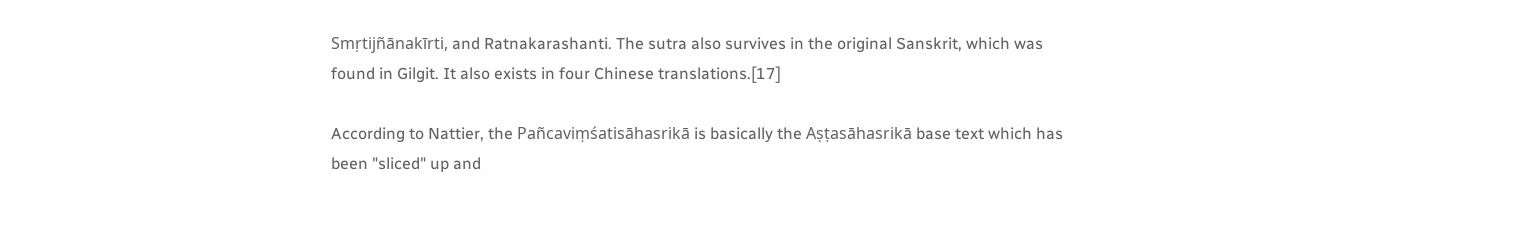Smṛtijñānakīrti, and Ratnakarashanti. The sutra also survives in the original Sanskrit, which was found in Gilgit. It also exists in four Chinese translations.[17]

According to Nattier, the Pañcaviṃśatisāhasrikā is basically the Aṣṭasāhasrikā base text which has been "sliced" up and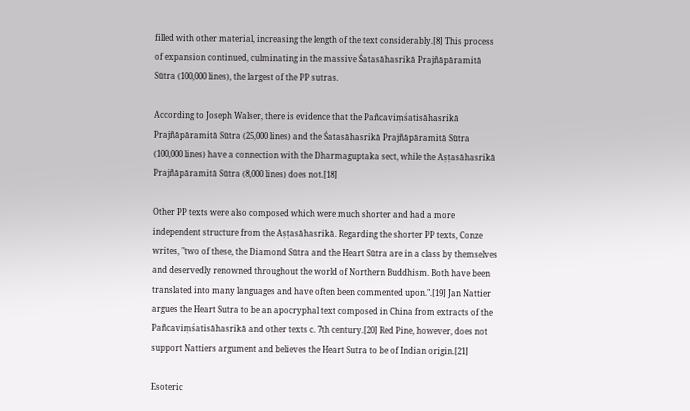filled with other material, increasing the length of the text considerably.[8] This process of expansion continued, culminating in the massive Śatasāhasrikā Prajñāpāramitā Sūtra (100,000 lines), the largest of the PP sutras.

According to Joseph Walser, there is evidence that the Pañcaviṃśatisāhasrikā Prajñāpāramitā Sūtra (25,000 lines) and the Śatasāhasrikā Prajñāpāramitā Sūtra (100,000 lines) have a connection with the Dharmaguptaka sect, while the Aṣṭasāhasrikā Prajñāpāramitā Sūtra (8,000 lines) does not.[18]

Other PP texts were also composed which were much shorter and had a more independent structure from the Aṣṭasāhasrikā. Regarding the shorter PP texts, Conze writes, "two of these, the Diamond Sūtra and the Heart Sūtra are in a class by themselves and deservedly renowned throughout the world of Northern Buddhism. Both have been translated into many languages and have often been commented upon.".[19] Jan Nattier argues the Heart Sutra to be an apocryphal text composed in China from extracts of the Pañcaviṃśatisāhasrikā and other texts c. 7th century.[20] Red Pine, however, does not support Nattiers argument and believes the Heart Sutra to be of Indian origin.[21]

Esoteric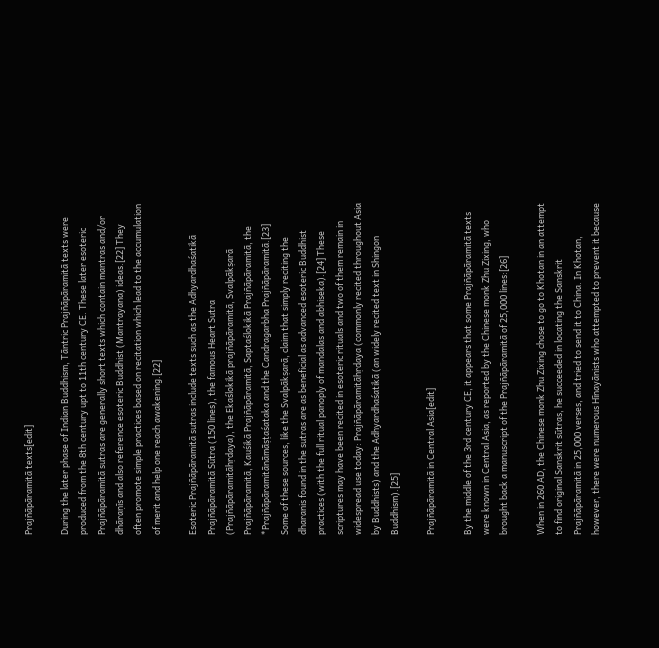Prajñāpāramitā texts[edit]

During the later phase of Indian Buddhism, Tāntric Prajñāpāramitā texts were produced from the 8th century upt to 11th century CE. These later esoteric Prajñāpāramitā sutras are generally short texts which contain mantras and/or dhāraṇīs and also reference esoteric Buddhist (Mantrayana) ideas.[22] They often promote simple practices based on recitation which lead to the accumulation of merit and help one reach awakening.[22]

Esoteric Prajñāpāramitā sutras include texts such as the Adhyardhaśatikā Prajñāpāramitā Sūtra (150 lines), the famous Heart Sutra (Prajñāpāramitāhṛdaya), the Ekaślokikā prajñāpāramitā, Svalpākṣarā Prajñāpāramitā, Kauśikā Prajñāpāramitā, Saptaślokikā Prajñāpāramitā, the *Prajñāpāramitānāmāṣṭaśataka and the Candragarbha Prajñāpāramitā.[23] Some of these sources, like the Svalpākṣarā, claim that simply reciting the dharanis found in the sutras are as beneficial as advanced esoteric Buddhist practices (with the full ritual panoply of mandalas and abhiseka).[24] These scriptures may have been recited in esoteric rituals and two of them remain in widespread use today: Prajñāpāramitāhṛdaya (commonly recited throughout Asia by Buddhists) and the Adhyardhaśatikā (an widely recited text in Shingon Buddhism).[25]

Prajñāpāramitā in Central Asia[edit]

By the middle of the 3rd century CE, it appears that some Prajñāpāramitā texts were known in Central Asia, as reported by the Chinese monk Zhu Zixing, who brought back a manuscript of the Prajñāpāramitā of 25,000 lines:[26]

When in 260 AD, the Chinese monk Zhu Zixing chose to go to Khotan in an attempt to find original Sanskrit sūtras, he succeeded in locating the Sanskrit Prajñāpāramitā in 25,000 verses, and tried to send it to China. In Khotan, however, there were numerous Hīnayānists who attempted to prevent it because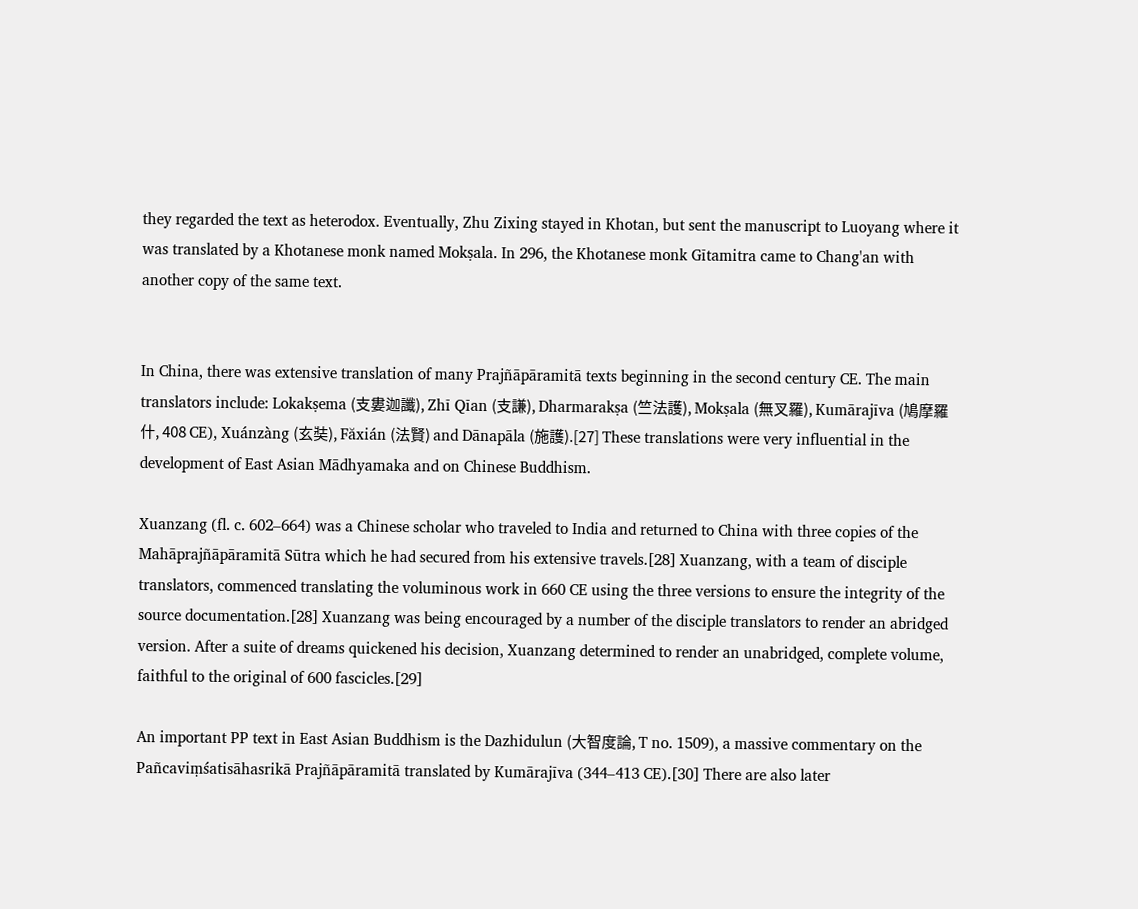they regarded the text as heterodox. Eventually, Zhu Zixing stayed in Khotan, but sent the manuscript to Luoyang where it was translated by a Khotanese monk named Mokṣala. In 296, the Khotanese monk Gītamitra came to Chang'an with another copy of the same text.


In China, there was extensive translation of many Prajñāpāramitā texts beginning in the second century CE. The main translators include: Lokakṣema (支婁迦讖), Zhī Qīan (支謙), Dharmarakṣa (竺法護), Mokṣala (無叉羅), Kumārajīva (鳩摩羅什, 408 CE), Xuánzàng (玄奘), Făxián (法賢) and Dānapāla (施護).[27] These translations were very influential in the development of East Asian Mādhyamaka and on Chinese Buddhism.

Xuanzang (fl. c. 602–664) was a Chinese scholar who traveled to India and returned to China with three copies of the Mahāprajñāpāramitā Sūtra which he had secured from his extensive travels.[28] Xuanzang, with a team of disciple translators, commenced translating the voluminous work in 660 CE using the three versions to ensure the integrity of the source documentation.[28] Xuanzang was being encouraged by a number of the disciple translators to render an abridged version. After a suite of dreams quickened his decision, Xuanzang determined to render an unabridged, complete volume, faithful to the original of 600 fascicles.[29]

An important PP text in East Asian Buddhism is the Dazhidulun (大智度論, T no. 1509), a massive commentary on the Pañcaviṃśatisāhasrikā Prajñāpāramitā translated by Kumārajīva (344–413 CE).[30] There are also later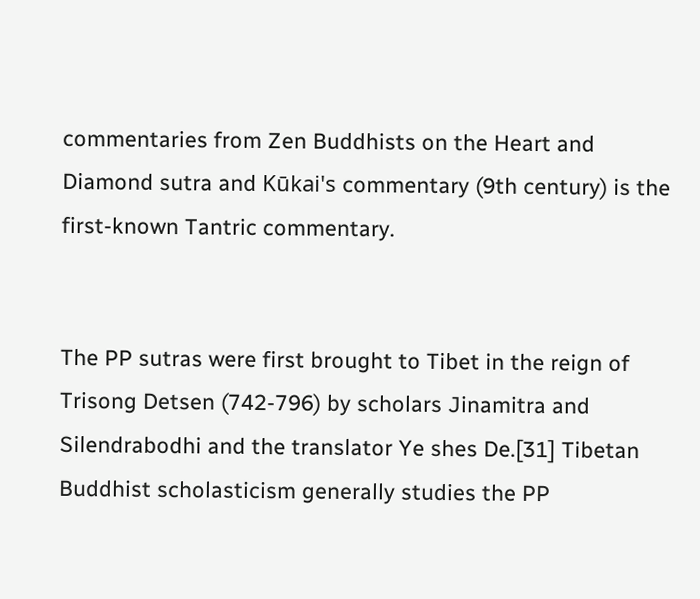commentaries from Zen Buddhists on the Heart and Diamond sutra and Kūkai's commentary (9th century) is the first-known Tantric commentary.


The PP sutras were first brought to Tibet in the reign of Trisong Detsen (742-796) by scholars Jinamitra and Silendrabodhi and the translator Ye shes De.[31] Tibetan Buddhist scholasticism generally studies the PP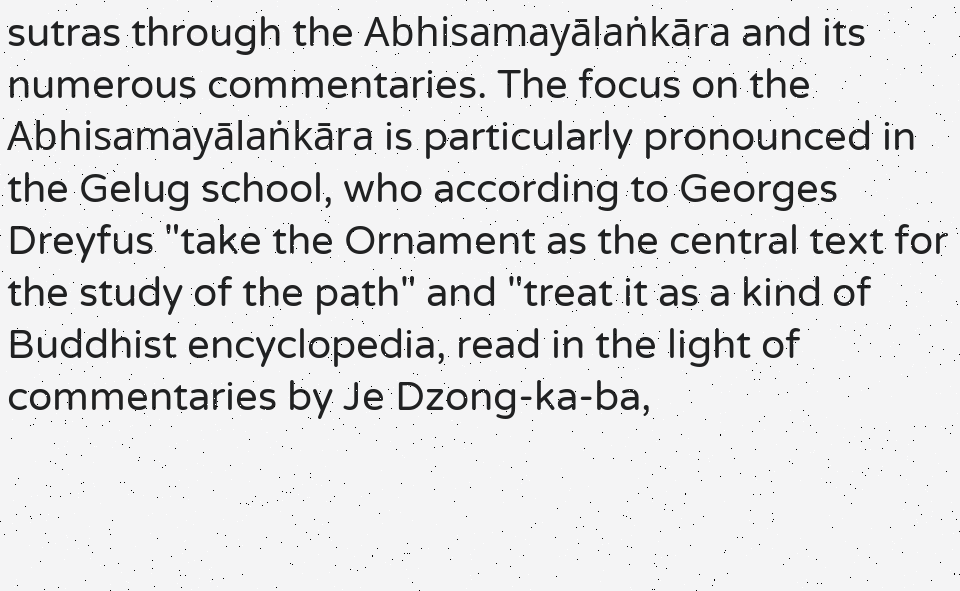sutras through the Abhisamayālaṅkāra and its numerous commentaries. The focus on the Abhisamayālaṅkāra is particularly pronounced in the Gelug school, who according to Georges Dreyfus "take the Ornament as the central text for the study of the path" and "treat it as a kind of Buddhist encyclopedia, read in the light of commentaries by Je Dzong-ka-ba,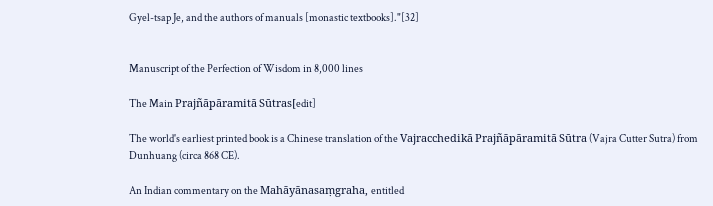Gyel-tsap Je, and the authors of manuals [monastic textbooks]."[32]


Manuscript of the Perfection of Wisdom in 8,000 lines

The Main Prajñāpāramitā Sūtras[edit]

The world's earliest printed book is a Chinese translation of the Vajracchedikā Prajñāpāramitā Sūtra (Vajra Cutter Sutra) from Dunhuang (circa 868 CE).

An Indian commentary on the Mahāyānasaṃgraha, entitled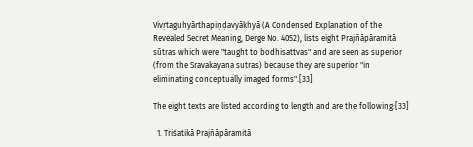Vivṛtaguhyārthapiṇḍavyākhyā (A Condensed Explanation of the Revealed Secret Meaning, Derge No. 4052), lists eight Prajñāpāramitā sūtras which were "taught to bodhisattvas" and are seen as superior (from the Sravakayana sutras) because they are superior "in eliminating conceptually imaged forms".[33]

The eight texts are listed according to length and are the following:[33]

  1. Triśatikā Prajñāpāramitā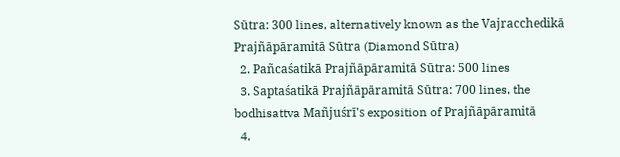Sūtra: 300 lines, alternatively known as the Vajracchedikā Prajñāpāramitā Sūtra (Diamond Sūtra)
  2. Pañcaśatikā Prajñāpāramitā Sūtra: 500 lines
  3. Saptaśatikā Prajñāpāramitā Sūtra: 700 lines, the bodhisattva Mañjuśrī's exposition of Prajñāpāramitā
  4.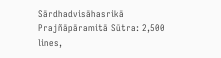Sārdhadvisāhasrikā Prajñāpāramitā Sūtra: 2,500 lines,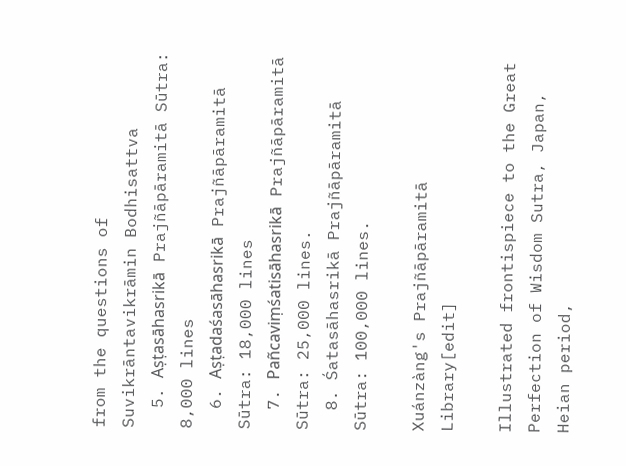from the questions of Suvikrāntavikrāmin Bodhisattva
  5. Aṣṭasāhasrikā Prajñāpāramitā Sūtra: 8,000 lines
  6. Aṣṭadaśasāhasrikā Prajñāpāramitā Sūtra: 18,000 lines
  7. Pañcaviṃśatisāhasrikā Prajñāpāramitā Sūtra: 25,000 lines.
  8. Śatasāhasrikā Prajñāpāramitā Sūtra: 100,000 lines.

Xuánzàng's Prajñāpāramitā Library[edit]

Illustrated frontispiece to the Great Perfection of Wisdom Sutra, Japan, Heian period,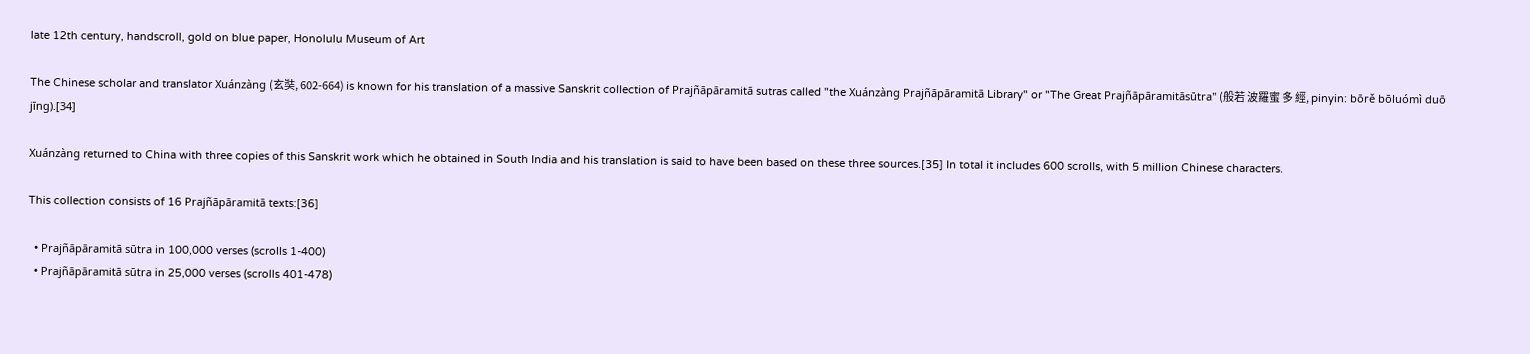late 12th century, handscroll, gold on blue paper, Honolulu Museum of Art

The Chinese scholar and translator Xuánzàng (玄奘, 602-664) is known for his translation of a massive Sanskrit collection of Prajñāpāramitā sutras called "the Xuánzàng Prajñāpāramitā Library" or "The Great Prajñāpāramitāsūtra" (般若 波羅蜜 多 經, pinyin: bōrě bōluómì duō jīng).[34]

Xuánzàng returned to China with three copies of this Sanskrit work which he obtained in South India and his translation is said to have been based on these three sources.[35] In total it includes 600 scrolls, with 5 million Chinese characters.

This collection consists of 16 Prajñāpāramitā texts:[36]

  • Prajñāpāramitā sūtra in 100,000 verses (scrolls 1-400)
  • Prajñāpāramitā sūtra in 25,000 verses (scrolls 401-478)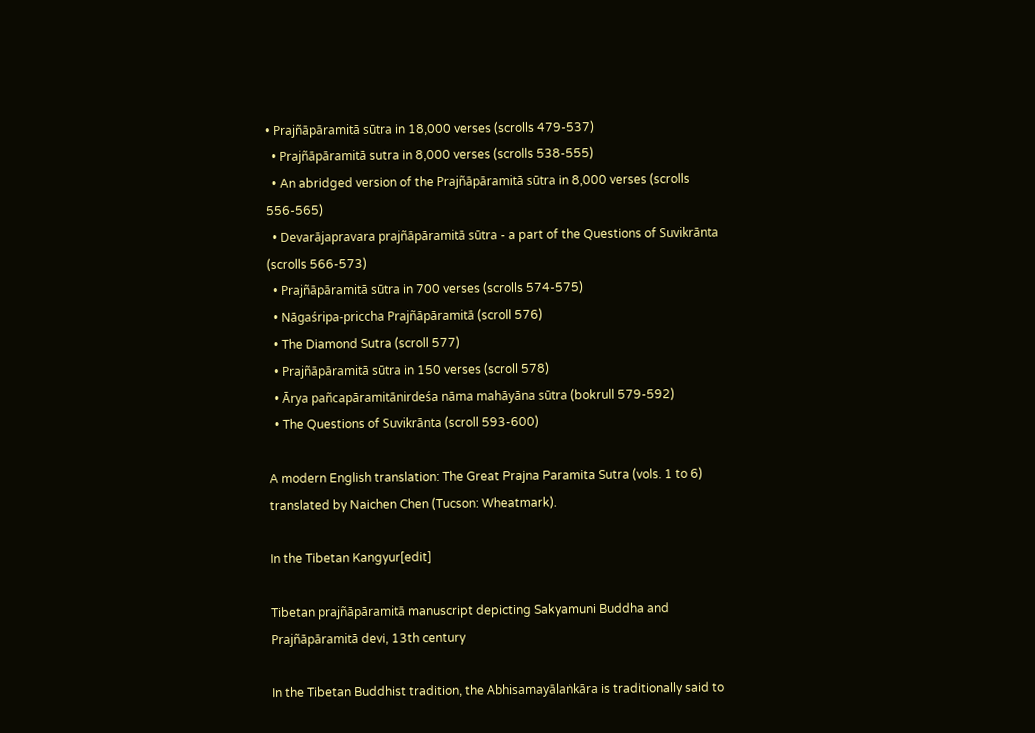• Prajñāpāramitā sūtra in 18,000 verses (scrolls 479-537)
  • Prajñāpāramitā sutra in 8,000 verses (scrolls 538-555)
  • An abridged version of the Prajñāpāramitā sūtra in 8,000 verses (scrolls 556-565)
  • Devarājapravara prajñāpāramitā sūtra - a part of the Questions of Suvikrānta (scrolls 566-573)
  • Prajñāpāramitā sūtra in 700 verses (scrolls 574-575)
  • Nāgaśripa-priccha Prajñāpāramitā (scroll 576)
  • The Diamond Sutra (scroll 577)
  • Prajñāpāramitā sūtra in 150 verses (scroll 578)
  • Ārya pañcapāramitānirdeśa nāma mahāyāna sūtra (bokrull 579-592)
  • The Questions of Suvikrānta (scroll 593-600)

A modern English translation: The Great Prajna Paramita Sutra (vols. 1 to 6) translated by Naichen Chen (Tucson: Wheatmark).

In the Tibetan Kangyur[edit]

Tibetan prajñāpāramitā manuscript depicting Sakyamuni Buddha and Prajñāpāramitā devi, 13th century

In the Tibetan Buddhist tradition, the Abhisamayālaṅkāra is traditionally said to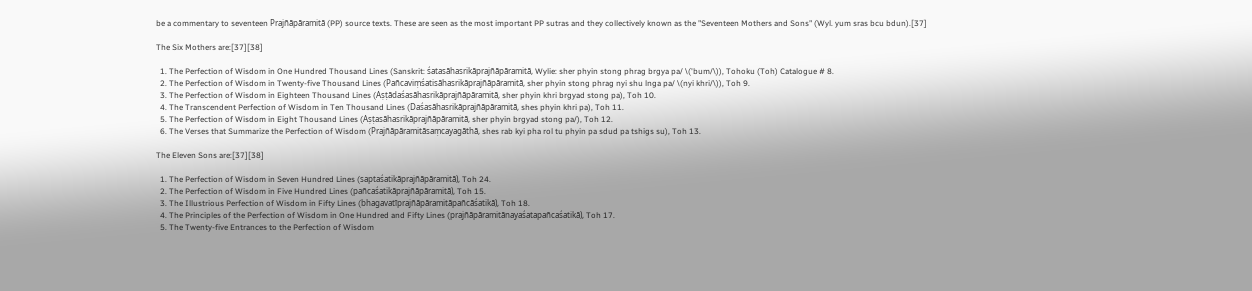be a commentary to seventeen Prajñāpāramitā (PP) source texts. These are seen as the most important PP sutras and they collectively known as the "Seventeen Mothers and Sons" (Wyl. yum sras bcu bdun).[37]

The Six Mothers are:[37][38]

  1. The Perfection of Wisdom in One Hundred Thousand Lines (Sanskrit: śatasāhasrikāprajñāpāramitā, Wylie: sher phyin stong phrag brgya pa/ \('bum/\)), Tohoku (Toh) Catalogue # 8.
  2. The Perfection of Wisdom in Twenty-five Thousand Lines (Pañcaviṃśatisāhasrikāprajñāpāramitā, sher phyin stong phrag nyi shu lnga pa/ \(nyi khri/\)), Toh 9.
  3. The Perfection of Wisdom in Eighteen Thousand Lines (Aṣṭādaśasāhasrikāprajñāpāramitā, sher phyin khri brgyad stong pa), Toh 10.
  4. The Transcendent Perfection of Wisdom in Ten Thousand Lines (Daśasāhasrikāprajñāpāramitā, shes phyin khri pa), Toh 11.
  5. The Perfection of Wisdom in Eight Thousand Lines (Aṣṭasāhasrikāprajñāpāramitā, sher phyin brgyad stong pa/), Toh 12.
  6. The Verses that Summarize the Perfection of Wisdom (Prajñāpāramitāsaṃcayagāthā, shes rab kyi pha rol tu phyin pa sdud pa tshigs su), Toh 13.

The Eleven Sons are:[37][38]

  1. The Perfection of Wisdom in Seven Hundred Lines (saptaśatikāprajñāpāramitā), Toh 24.
  2. The Perfection of Wisdom in Five Hundred Lines (pañcaśatikāprajñāpāramitā), Toh 15.
  3. The Illustrious Perfection of Wisdom in Fifty Lines (bhagavatīprajñāpāramitāpañcāśatikā), Toh 18.
  4. The Principles of the Perfection of Wisdom in One Hundred and Fifty Lines (prajñāpāramitānayaśatapañcaśatikā), Toh 17.
  5. The Twenty-five Entrances to the Perfection of Wisdom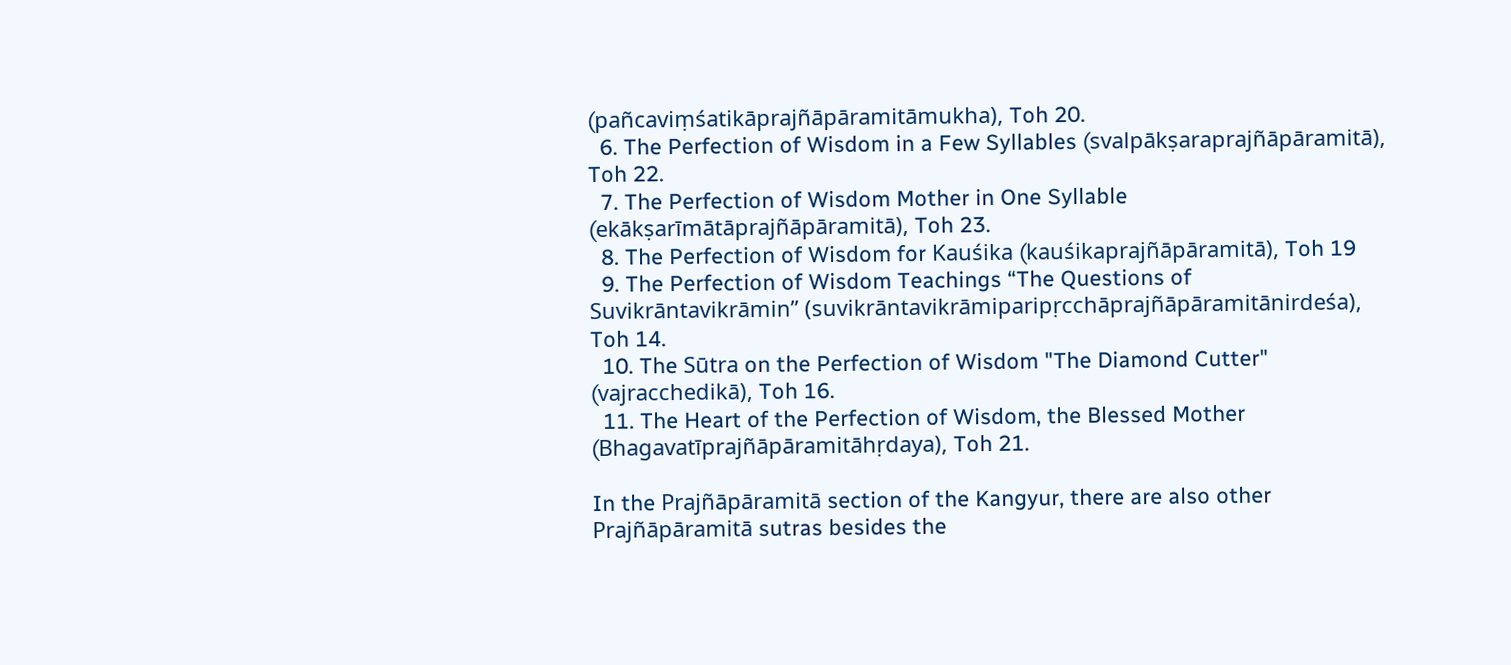(pañcaviṃśatikāprajñāpāramitāmukha), Toh 20.
  6. The Perfection of Wisdom in a Few Syllables (svalpākṣaraprajñāpāramitā), Toh 22.
  7. The Perfection of Wisdom Mother in One Syllable (ekākṣarīmātāprajñāpāramitā), Toh 23.
  8. The Perfection of Wisdom for Kauśika (kauśikaprajñāpāramitā), Toh 19
  9. The Perfection of Wisdom Teachings “The Questions of Suvikrāntavikrāmin” (suvikrāntavikrāmiparipṛcchāprajñāpāramitānirdeśa), Toh 14.
  10. The Sūtra on the Perfection of Wisdom "The Diamond Cutter" (vajracchedikā), Toh 16.
  11. The Heart of the Perfection of Wisdom, the Blessed Mother (Bhagavatīprajñāpāramitāhṛdaya), Toh 21.

In the Prajñāpāramitā section of the Kangyur, there are also other Prajñāpāramitā sutras besides the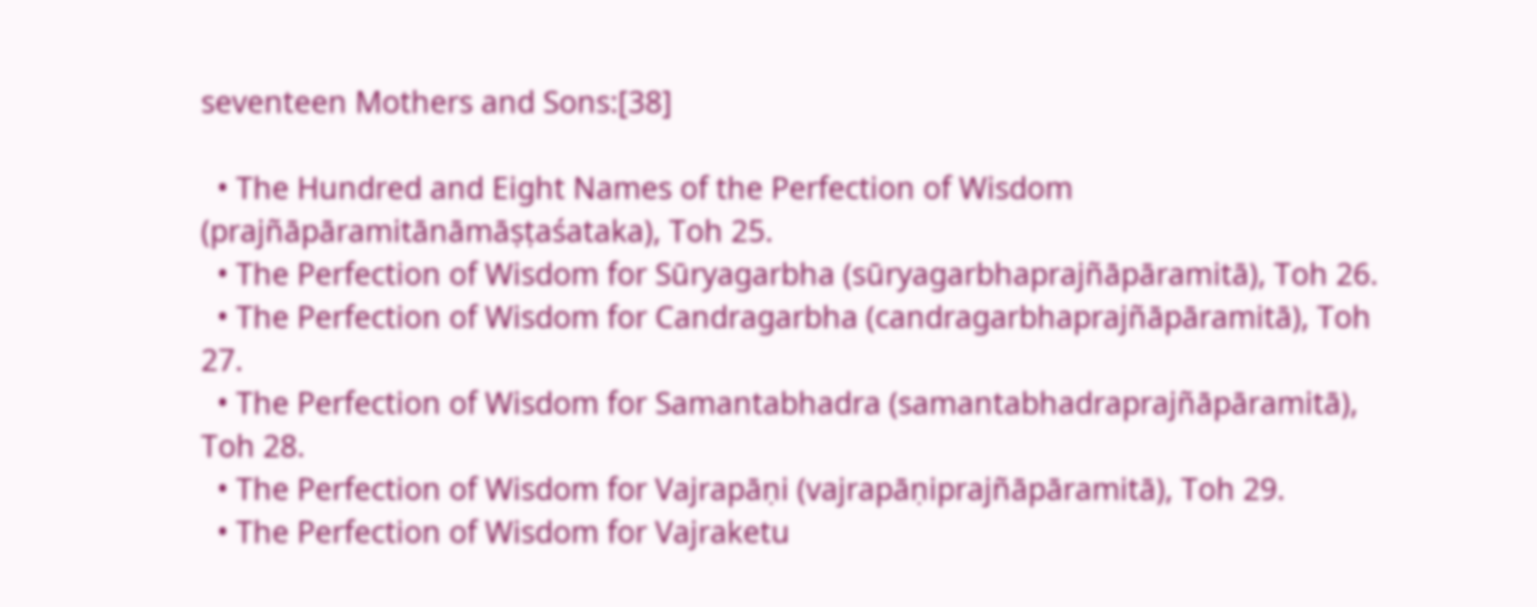seventeen Mothers and Sons:[38]

  • The Hundred and Eight Names of the Perfection of Wisdom (prajñāpāramitānāmāṣṭaśataka), Toh 25.
  • The Perfection of Wisdom for Sūryagarbha (sūryagarbhaprajñāpāramitā), Toh 26.
  • The Perfection of Wisdom for Candragarbha (candragarbhaprajñāpāramitā), Toh 27.
  • The Perfection of Wisdom for Samantabhadra (samantabhadraprajñāpāramitā), Toh 28.
  • The Perfection of Wisdom for Vajrapāṇi (vajrapāṇiprajñāpāramitā), Toh 29.
  • The Perfection of Wisdom for Vajraketu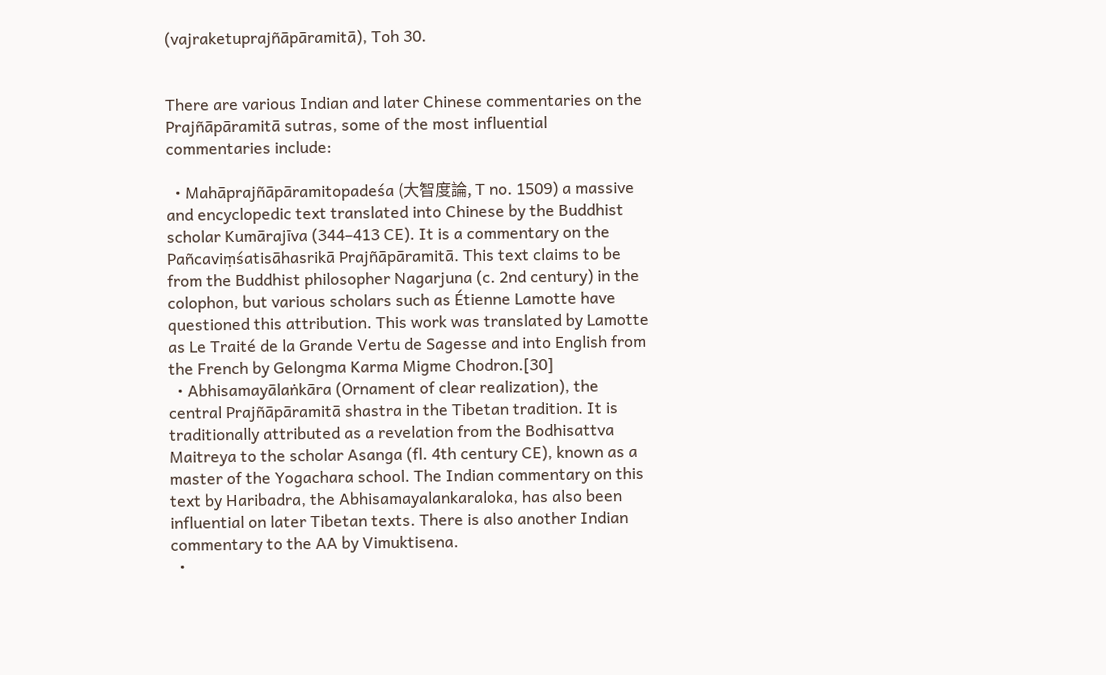(vajraketuprajñāpāramitā), Toh 30.


There are various Indian and later Chinese commentaries on the Prajñāpāramitā sutras, some of the most influential commentaries include:

  • Mahāprajñāpāramitopadeśa (大智度論, T no. 1509) a massive and encyclopedic text translated into Chinese by the Buddhist scholar Kumārajīva (344–413 CE). It is a commentary on the Pañcaviṃśatisāhasrikā Prajñāpāramitā. This text claims to be from the Buddhist philosopher Nagarjuna (c. 2nd century) in the colophon, but various scholars such as Étienne Lamotte have questioned this attribution. This work was translated by Lamotte as Le Traité de la Grande Vertu de Sagesse and into English from the French by Gelongma Karma Migme Chodron.[30]
  • Abhisamayālaṅkāra (Ornament of clear realization), the central Prajñāpāramitā shastra in the Tibetan tradition. It is traditionally attributed as a revelation from the Bodhisattva Maitreya to the scholar Asanga (fl. 4th century CE), known as a master of the Yogachara school. The Indian commentary on this text by Haribadra, the Abhisamayalankaraloka, has also been influential on later Tibetan texts. There is also another Indian commentary to the AA by Vimuktisena.
  •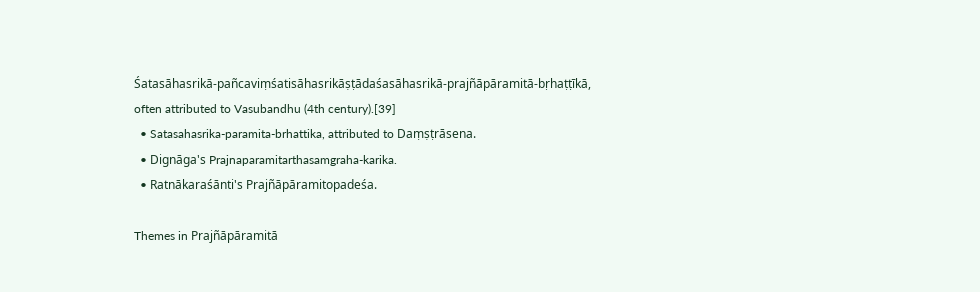Śatasāhasrikā-pañcaviṃśatisāhasrikāṣṭādaśasāhasrikā-prajñāpāramitā-bṛhaṭṭīkā, often attributed to Vasubandhu (4th century).[39]
  • Satasahasrika-paramita-brhattika, attributed to Daṃṣṭrāsena.
  • Dignāga's Prajnaparamitarthasamgraha-karika.
  • Ratnākaraśānti's Prajñāpāramitopadeśa.

Themes in Prajñāpāramitā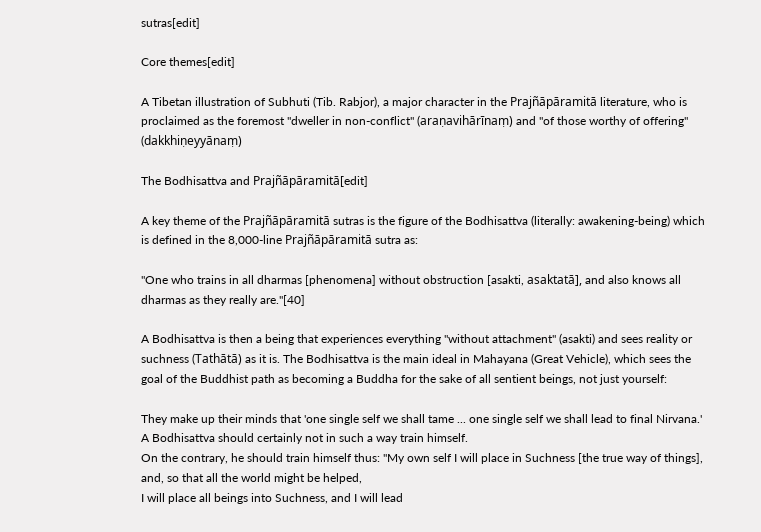sutras[edit]

Core themes[edit]

A Tibetan illustration of Subhuti (Tib. Rabjor), a major character in the Prajñāpāramitā literature, who is proclaimed as the foremost "dweller in non-conflict" (araṇavihārīnaṃ) and "of those worthy of offering" (dakkhiṇeyyānaṃ)

The Bodhisattva and Prajñāpāramitā[edit]

A key theme of the Prajñāpāramitā sutras is the figure of the Bodhisattva (literally: awakening-being) which is defined in the 8,000-line Prajñāpāramitā sutra as:

"One who trains in all dharmas [phenomena] without obstruction [asakti, asaktatā], and also knows all dharmas as they really are."[40]

A Bodhisattva is then a being that experiences everything "without attachment" (asakti) and sees reality or suchness (Tathātā) as it is. The Bodhisattva is the main ideal in Mahayana (Great Vehicle), which sees the goal of the Buddhist path as becoming a Buddha for the sake of all sentient beings, not just yourself:

They make up their minds that 'one single self we shall tame ... one single self we shall lead to final Nirvana.'
A Bodhisattva should certainly not in such a way train himself.
On the contrary, he should train himself thus: "My own self I will place in Suchness [the true way of things], and, so that all the world might be helped,
I will place all beings into Suchness, and I will lead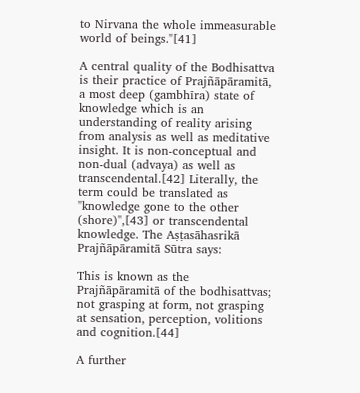to Nirvana the whole immeasurable world of beings."[41]

A central quality of the Bodhisattva is their practice of Prajñāpāramitā, a most deep (gambhīra) state of knowledge which is an understanding of reality arising from analysis as well as meditative insight. It is non-conceptual and non-dual (advaya) as well as transcendental.[42] Literally, the term could be translated as "knowledge gone to the other (shore)",[43] or transcendental knowledge. The Aṣṭasāhasrikā Prajñāpāramitā Sūtra says:

This is known as the Prajñāpāramitā of the bodhisattvas; not grasping at form, not grasping at sensation, perception, volitions and cognition.[44]

A further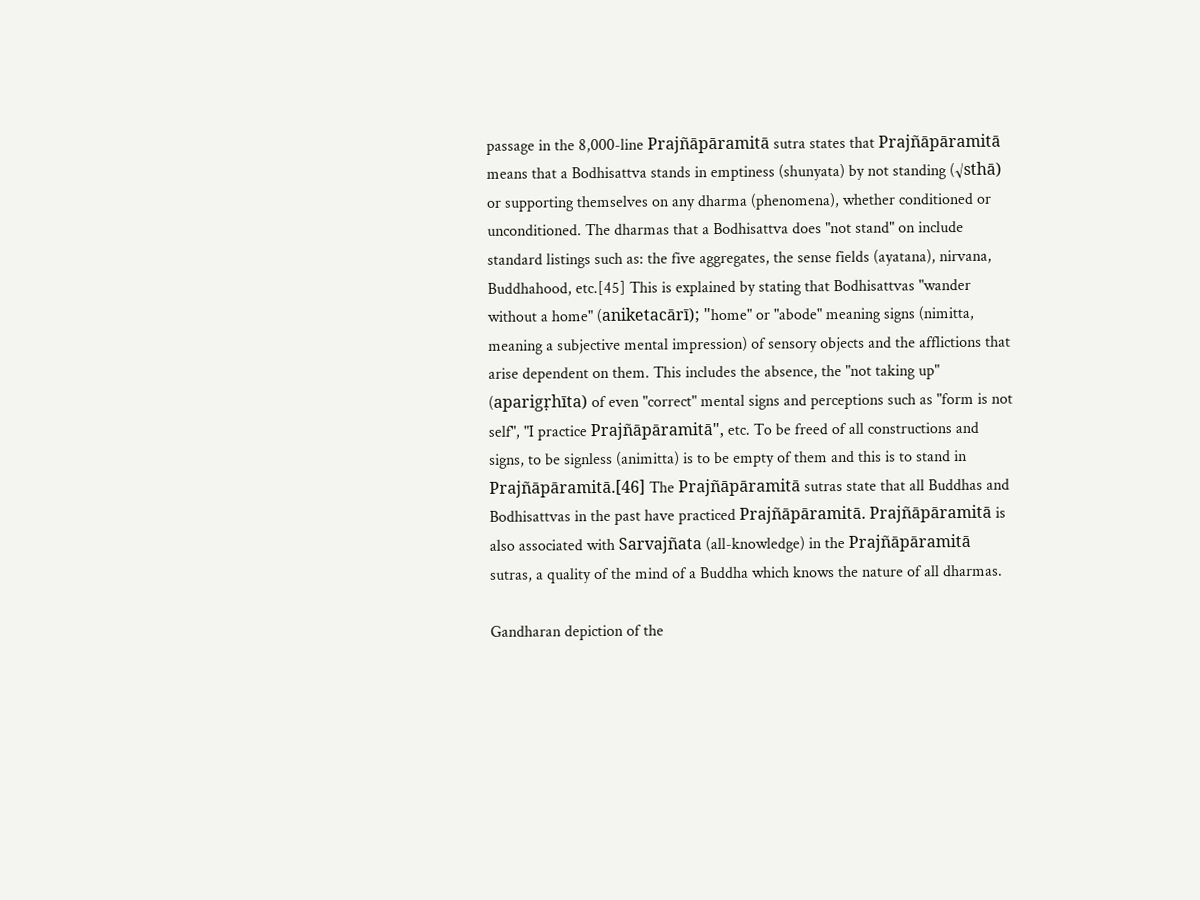passage in the 8,000-line Prajñāpāramitā sutra states that Prajñāpāramitā means that a Bodhisattva stands in emptiness (shunyata) by not standing (√sthā) or supporting themselves on any dharma (phenomena), whether conditioned or unconditioned. The dharmas that a Bodhisattva does "not stand" on include standard listings such as: the five aggregates, the sense fields (ayatana), nirvana, Buddhahood, etc.[45] This is explained by stating that Bodhisattvas "wander without a home" (aniketacārī); "home" or "abode" meaning signs (nimitta, meaning a subjective mental impression) of sensory objects and the afflictions that arise dependent on them. This includes the absence, the "not taking up" (aparigṛhīta) of even "correct" mental signs and perceptions such as "form is not self", "I practice Prajñāpāramitā", etc. To be freed of all constructions and signs, to be signless (animitta) is to be empty of them and this is to stand in Prajñāpāramitā.[46] The Prajñāpāramitā sutras state that all Buddhas and Bodhisattvas in the past have practiced Prajñāpāramitā. Prajñāpāramitā is also associated with Sarvajñata (all-knowledge) in the Prajñāpāramitā sutras, a quality of the mind of a Buddha which knows the nature of all dharmas.

Gandharan depiction of the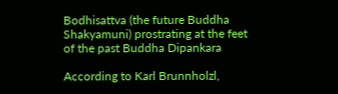Bodhisattva (the future Buddha Shakyamuni) prostrating at the feet of the past Buddha Dipankara

According to Karl Brunnholzl,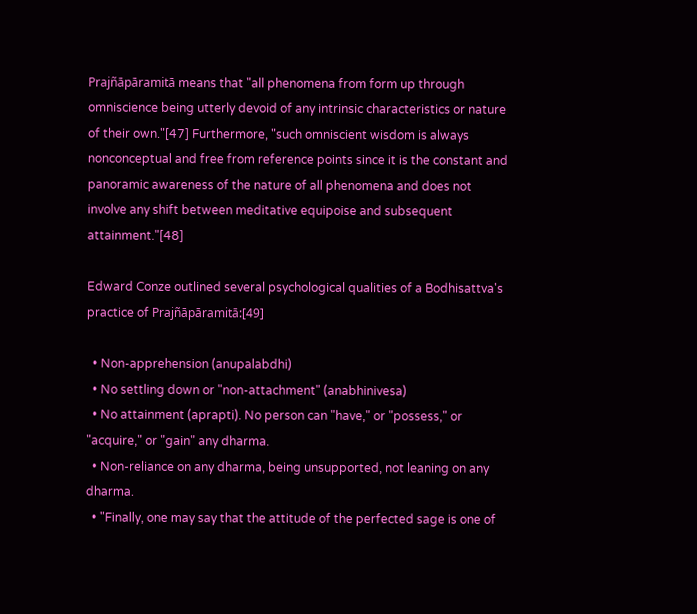Prajñāpāramitā means that "all phenomena from form up through omniscience being utterly devoid of any intrinsic characteristics or nature of their own."[47] Furthermore, "such omniscient wisdom is always nonconceptual and free from reference points since it is the constant and panoramic awareness of the nature of all phenomena and does not involve any shift between meditative equipoise and subsequent attainment."[48]

Edward Conze outlined several psychological qualities of a Bodhisattva's practice of Prajñāpāramitā:[49]

  • Non-apprehension (anupalabdhi)
  • No settling down or "non-attachment" (anabhinivesa)
  • No attainment (aprapti). No person can "have," or "possess," or "acquire," or "gain" any dharma.
  • Non-reliance on any dharma, being unsupported, not leaning on any dharma.
  • "Finally, one may say that the attitude of the perfected sage is one of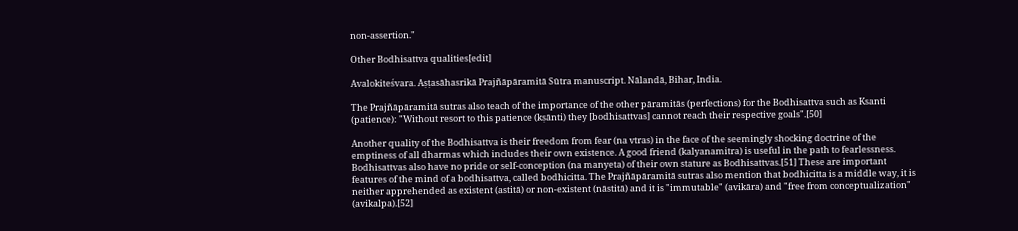non-assertion."

Other Bodhisattva qualities[edit]

Avalokiteśvara. Aṣṭasāhasrikā Prajñāpāramitā Sūtra manuscript. Nālandā, Bihar, India.

The Prajñāpāramitā sutras also teach of the importance of the other pāramitās (perfections) for the Bodhisattva such as Ksanti (patience): "Without resort to this patience (kṣānti) they [bodhisattvas] cannot reach their respective goals".[50]

Another quality of the Bodhisattva is their freedom from fear (na vtras) in the face of the seemingly shocking doctrine of the emptiness of all dharmas which includes their own existence. A good friend (kalyanamitra) is useful in the path to fearlessness. Bodhisattvas also have no pride or self-conception (na manyeta) of their own stature as Bodhisattvas.[51] These are important features of the mind of a bodhisattva, called bodhicitta. The Prajñāpāramitā sutras also mention that bodhicitta is a middle way, it is neither apprehended as existent (astitā) or non-existent (nāstitā) and it is "immutable" (avikāra) and "free from conceptualization" (avikalpa).[52]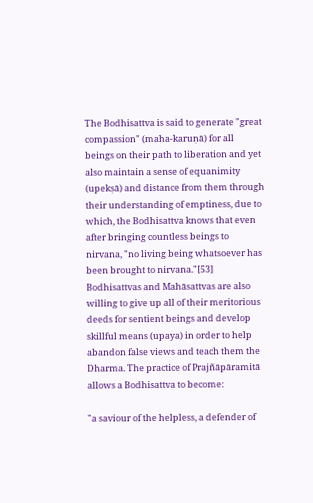The Bodhisattva is said to generate "great compassion" (maha-karuṇā) for all beings on their path to liberation and yet also maintain a sense of equanimity (upekṣā) and distance from them through their understanding of emptiness, due to which, the Bodhisattva knows that even after bringing countless beings to nirvana, "no living being whatsoever has been brought to nirvana."[53] Bodhisattvas and Mahāsattvas are also willing to give up all of their meritorious deeds for sentient beings and develop skillful means (upaya) in order to help abandon false views and teach them the Dharma. The practice of Prajñāpāramitā allows a Bodhisattva to become:

"a saviour of the helpless, a defender of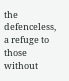the defenceless, a refuge to those without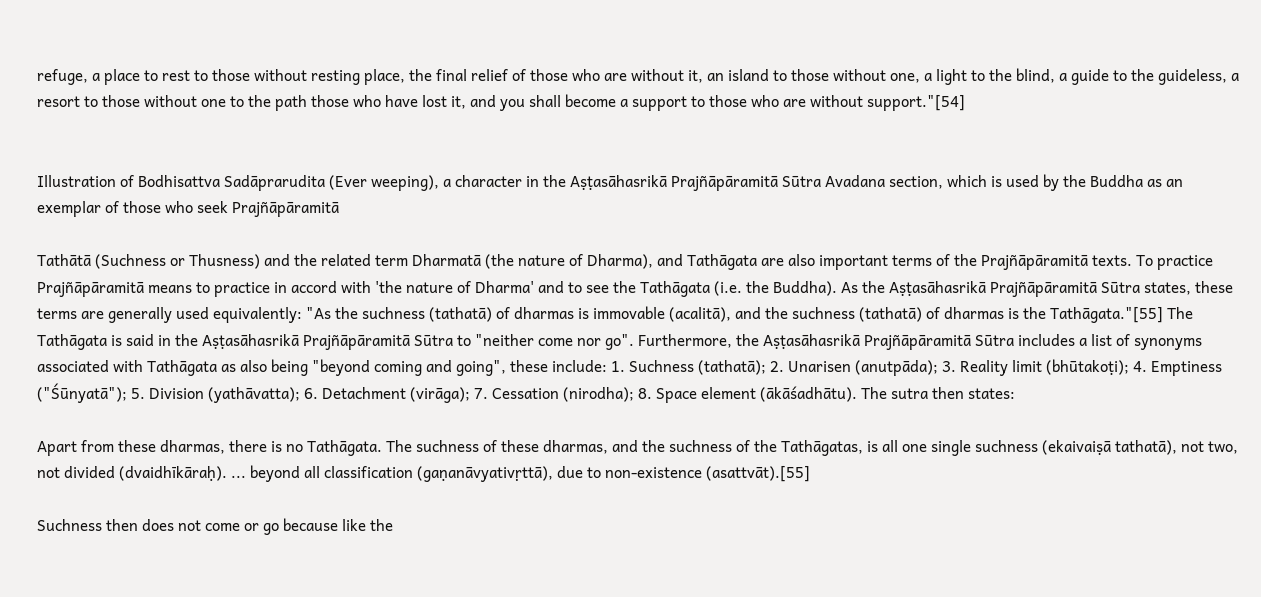refuge, a place to rest to those without resting place, the final relief of those who are without it, an island to those without one, a light to the blind, a guide to the guideless, a resort to those without one to the path those who have lost it, and you shall become a support to those who are without support."[54]


Illustration of Bodhisattva Sadāprarudita (Ever weeping), a character in the Aṣṭasāhasrikā Prajñāpāramitā Sūtra Avadana section, which is used by the Buddha as an exemplar of those who seek Prajñāpāramitā

Tathātā (Suchness or Thusness) and the related term Dharmatā (the nature of Dharma), and Tathāgata are also important terms of the Prajñāpāramitā texts. To practice Prajñāpāramitā means to practice in accord with 'the nature of Dharma' and to see the Tathāgata (i.e. the Buddha). As the Aṣṭasāhasrikā Prajñāpāramitā Sūtra states, these terms are generally used equivalently: "As the suchness (tathatā) of dharmas is immovable (acalitā), and the suchness (tathatā) of dharmas is the Tathāgata."[55] The Tathāgata is said in the Aṣṭasāhasrikā Prajñāpāramitā Sūtra to "neither come nor go". Furthermore, the Aṣṭasāhasrikā Prajñāpāramitā Sūtra includes a list of synonyms associated with Tathāgata as also being "beyond coming and going", these include: 1. Suchness (tathatā); 2. Unarisen (anutpāda); 3. Reality limit (bhūtakoṭi); 4. Emptiness ("Śūnyatā"); 5. Division (yathāvatta); 6. Detachment (virāga); 7. Cessation (nirodha); 8. Space element (ākāśadhātu). The sutra then states:

Apart from these dharmas, there is no Tathāgata. The suchness of these dharmas, and the suchness of the Tathāgatas, is all one single suchness (ekaivaiṣā tathatā), not two, not divided (dvaidhīkāraḥ). ... beyond all classification (gaṇanāvyativṛttā), due to non-existence (asattvāt).[55]

Suchness then does not come or go because like the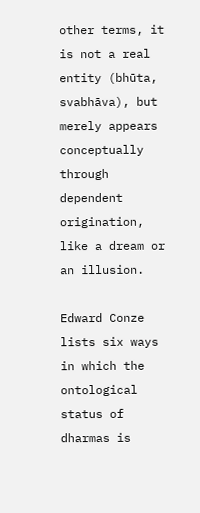other terms, it is not a real entity (bhūta, svabhāva), but merely appears conceptually through dependent origination, like a dream or an illusion.

Edward Conze lists six ways in which the ontological status of dharmas is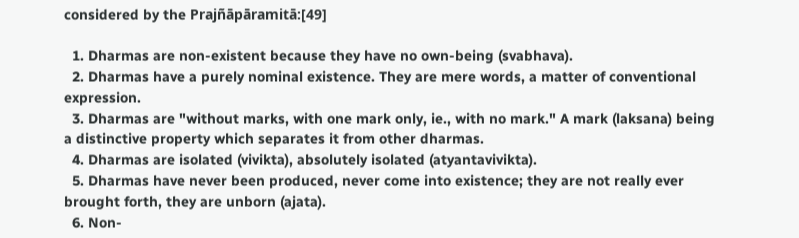considered by the Prajñāpāramitā:[49]

  1. Dharmas are non-existent because they have no own-being (svabhava).
  2. Dharmas have a purely nominal existence. They are mere words, a matter of conventional expression.
  3. Dharmas are "without marks, with one mark only, ie., with no mark." A mark (laksana) being a distinctive property which separates it from other dharmas.
  4. Dharmas are isolated (vivikta), absolutely isolated (atyantavivikta).
  5. Dharmas have never been produced, never come into existence; they are not really ever brought forth, they are unborn (ajata).
  6. Non-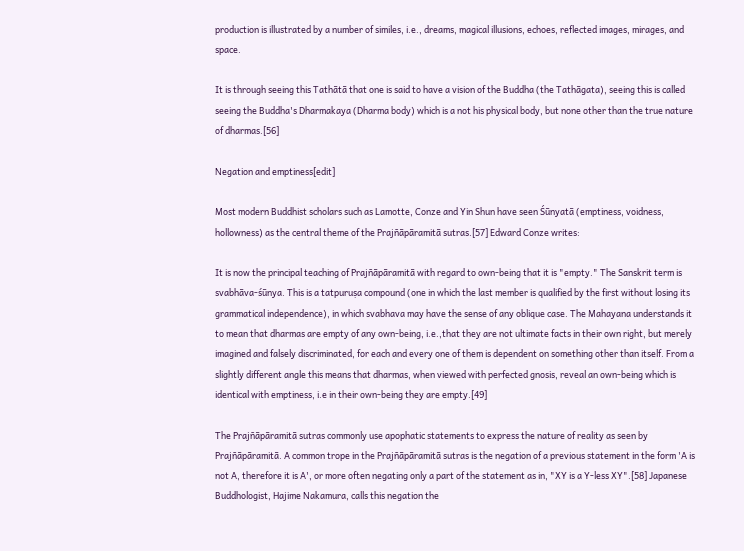production is illustrated by a number of similes, i.e., dreams, magical illusions, echoes, reflected images, mirages, and space.

It is through seeing this Tathātā that one is said to have a vision of the Buddha (the Tathāgata), seeing this is called seeing the Buddha's Dharmakaya (Dharma body) which is a not his physical body, but none other than the true nature of dharmas.[56]

Negation and emptiness[edit]

Most modern Buddhist scholars such as Lamotte, Conze and Yin Shun have seen Śūnyatā (emptiness, voidness, hollowness) as the central theme of the Prajñāpāramitā sutras.[57] Edward Conze writes:

It is now the principal teaching of Prajñāpāramitā with regard to own-being that it is "empty." The Sanskrit term is svabhāva-śūnya. This is a tatpuruṣa compound (one in which the last member is qualified by the first without losing its grammatical independence), in which svabhava may have the sense of any oblique case. The Mahayana understands it to mean that dharmas are empty of any own-being, i.e.,that they are not ultimate facts in their own right, but merely imagined and falsely discriminated, for each and every one of them is dependent on something other than itself. From a slightly different angle this means that dharmas, when viewed with perfected gnosis, reveal an own-being which is identical with emptiness, i.e in their own-being they are empty.[49]

The Prajñāpāramitā sutras commonly use apophatic statements to express the nature of reality as seen by Prajñāpāramitā. A common trope in the Prajñāpāramitā sutras is the negation of a previous statement in the form 'A is not A, therefore it is A', or more often negating only a part of the statement as in, "XY is a Y-less XY".[58] Japanese Buddhologist, Hajime Nakamura, calls this negation the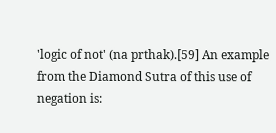'logic of not' (na prthak).[59] An example from the Diamond Sutra of this use of negation is: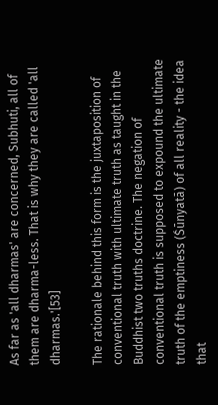As far as 'all dharmas' are concerned, Subhuti, all of them are dharma-less. That is why they are called 'all dharmas.'[53]

The rationale behind this form is the juxtaposition of conventional truth with ultimate truth as taught in the Buddhist two truths doctrine. The negation of conventional truth is supposed to expound the ultimate truth of the emptiness (Śūnyatā) of all reality - the idea that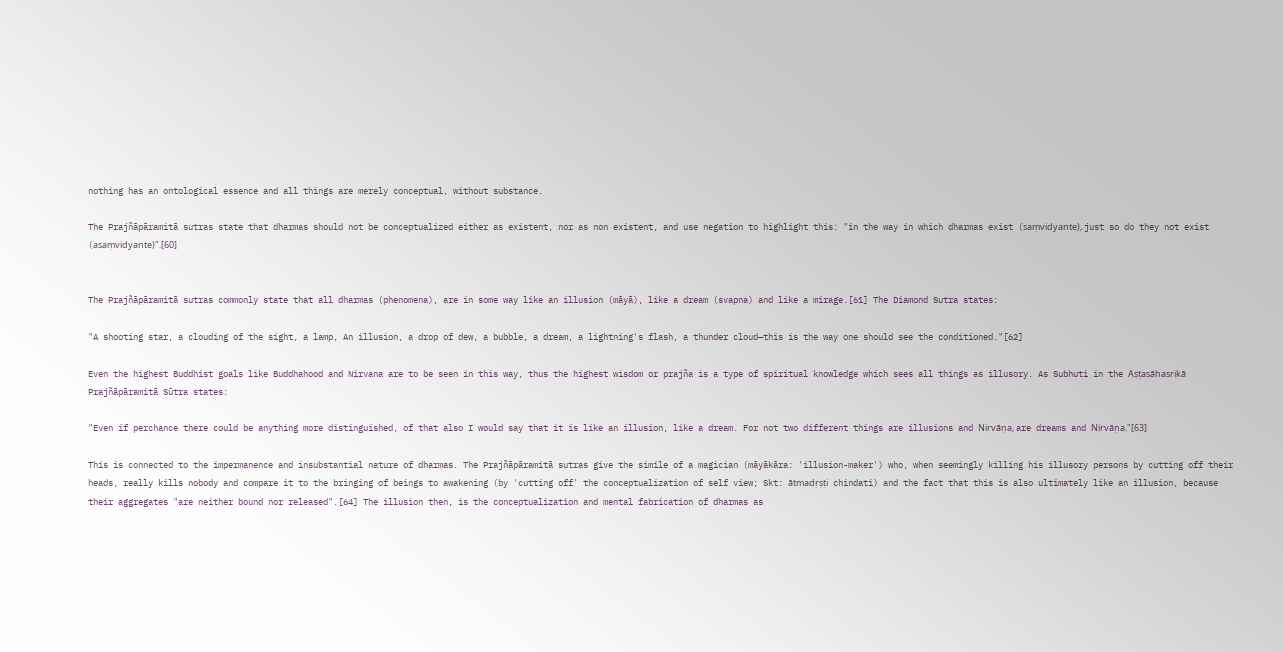nothing has an ontological essence and all things are merely conceptual, without substance.

The Prajñāpāramitā sutras state that dharmas should not be conceptualized either as existent, nor as non existent, and use negation to highlight this: "in the way in which dharmas exist (saṃvidyante), just so do they not exist (asaṃvidyante)".[60]


The Prajñāpāramitā sutras commonly state that all dharmas (phenomena), are in some way like an illusion (māyā), like a dream (svapna) and like a mirage.[61] The Diamond Sutra states:

"A shooting star, a clouding of the sight, a lamp, An illusion, a drop of dew, a bubble, a dream, a lightning's flash, a thunder cloud—this is the way one should see the conditioned."[62]

Even the highest Buddhist goals like Buddhahood and Nirvana are to be seen in this way, thus the highest wisdom or prajña is a type of spiritual knowledge which sees all things as illusory. As Subhuti in the Aṣṭasāhasrikā Prajñāpāramitā Sūtra states:

"Even if perchance there could be anything more distinguished, of that also I would say that it is like an illusion, like a dream. For not two different things are illusions and Nirvāṇa, are dreams and Nirvāṇa."[63]

This is connected to the impermanence and insubstantial nature of dharmas. The Prajñāpāramitā sutras give the simile of a magician (māyākāra: 'illusion-maker') who, when seemingly killing his illusory persons by cutting off their heads, really kills nobody and compare it to the bringing of beings to awakening (by 'cutting off' the conceptualization of self view; Skt: ātmadṛṣṭi chindati) and the fact that this is also ultimately like an illusion, because their aggregates "are neither bound nor released".[64] The illusion then, is the conceptualization and mental fabrication of dharmas as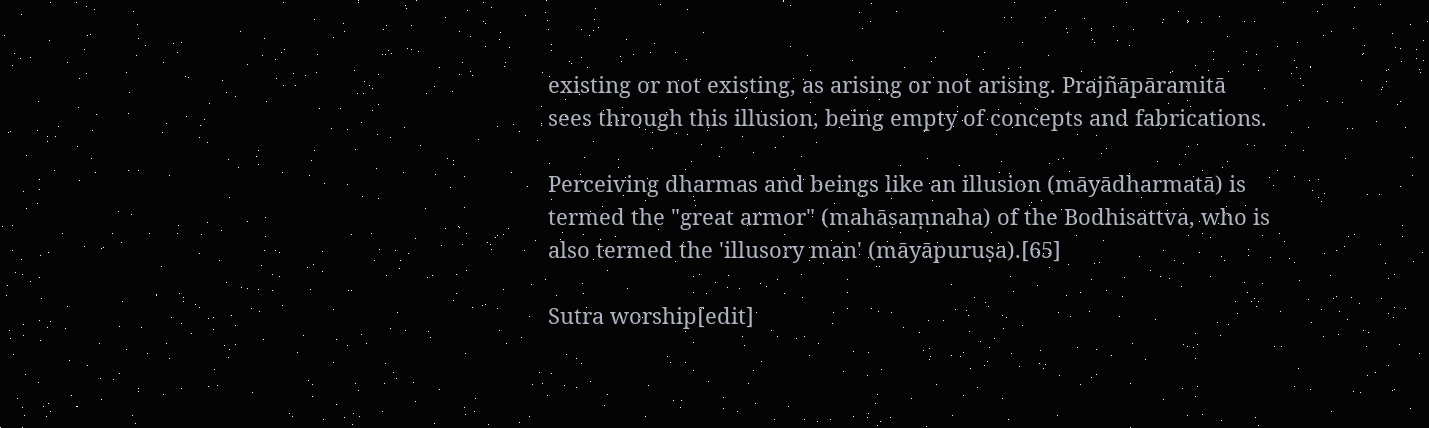existing or not existing, as arising or not arising. Prajñāpāramitā sees through this illusion, being empty of concepts and fabrications.

Perceiving dharmas and beings like an illusion (māyādharmatā) is termed the "great armor" (mahāsaṃnaha) of the Bodhisattva, who is also termed the 'illusory man' (māyāpuruṣa).[65]

Sutra worship[edit]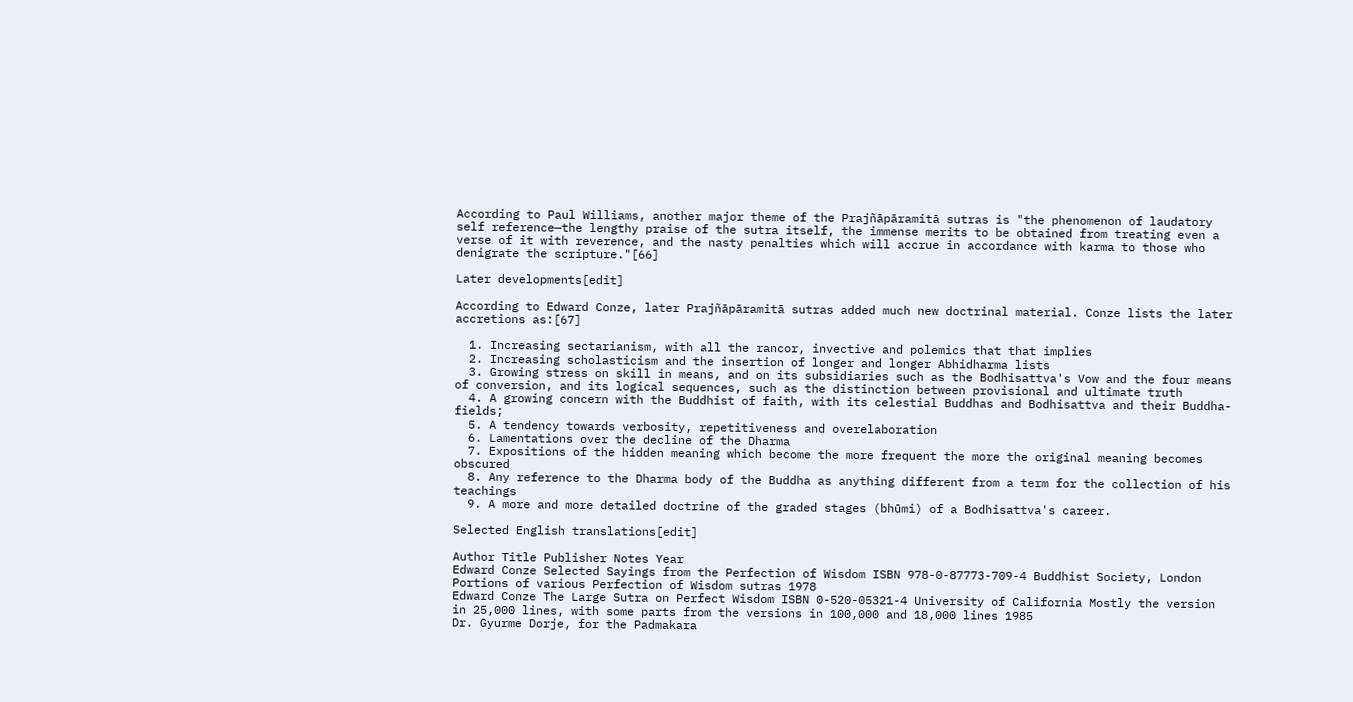According to Paul Williams, another major theme of the Prajñāpāramitā sutras is "the phenomenon of laudatory self reference—the lengthy praise of the sutra itself, the immense merits to be obtained from treating even a verse of it with reverence, and the nasty penalties which will accrue in accordance with karma to those who denigrate the scripture."[66]

Later developments[edit]

According to Edward Conze, later Prajñāpāramitā sutras added much new doctrinal material. Conze lists the later accretions as:[67]

  1. Increasing sectarianism, with all the rancor, invective and polemics that that implies
  2. Increasing scholasticism and the insertion of longer and longer Abhidharma lists
  3. Growing stress on skill in means, and on its subsidiaries such as the Bodhisattva's Vow and the four means of conversion, and its logical sequences, such as the distinction between provisional and ultimate truth
  4. A growing concern with the Buddhist of faith, with its celestial Buddhas and Bodhisattva and their Buddha-fields;
  5. A tendency towards verbosity, repetitiveness and overelaboration
  6. Lamentations over the decline of the Dharma
  7. Expositions of the hidden meaning which become the more frequent the more the original meaning becomes obscured
  8. Any reference to the Dharma body of the Buddha as anything different from a term for the collection of his teachings
  9. A more and more detailed doctrine of the graded stages (bhūmi) of a Bodhisattva's career.

Selected English translations[edit]

Author Title Publisher Notes Year
Edward Conze Selected Sayings from the Perfection of Wisdom ISBN 978-0-87773-709-4 Buddhist Society, London Portions of various Perfection of Wisdom sutras 1978
Edward Conze The Large Sutra on Perfect Wisdom ISBN 0-520-05321-4 University of California Mostly the version in 25,000 lines, with some parts from the versions in 100,000 and 18,000 lines 1985
Dr. Gyurme Dorje, for the Padmakara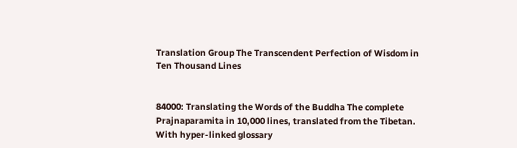Translation Group The Transcendent Perfection of Wisdom in Ten Thousand Lines


84000: Translating the Words of the Buddha The complete Prajnaparamita in 10,000 lines, translated from the Tibetan. With hyper-linked glossary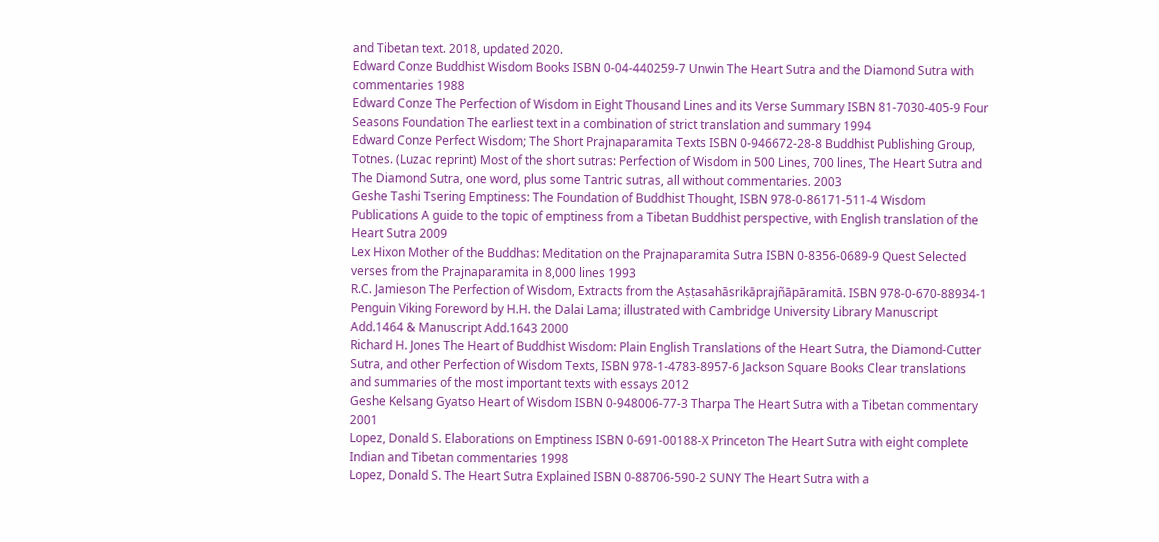and Tibetan text. 2018, updated 2020.
Edward Conze Buddhist Wisdom Books ISBN 0-04-440259-7 Unwin The Heart Sutra and the Diamond Sutra with commentaries 1988
Edward Conze The Perfection of Wisdom in Eight Thousand Lines and its Verse Summary ISBN 81-7030-405-9 Four Seasons Foundation The earliest text in a combination of strict translation and summary 1994
Edward Conze Perfect Wisdom; The Short Prajnaparamita Texts ISBN 0-946672-28-8 Buddhist Publishing Group, Totnes. (Luzac reprint) Most of the short sutras: Perfection of Wisdom in 500 Lines, 700 lines, The Heart Sutra and The Diamond Sutra, one word, plus some Tantric sutras, all without commentaries. 2003
Geshe Tashi Tsering Emptiness: The Foundation of Buddhist Thought, ISBN 978-0-86171-511-4 Wisdom Publications A guide to the topic of emptiness from a Tibetan Buddhist perspective, with English translation of the Heart Sutra 2009
Lex Hixon Mother of the Buddhas: Meditation on the Prajnaparamita Sutra ISBN 0-8356-0689-9 Quest Selected verses from the Prajnaparamita in 8,000 lines 1993
R.C. Jamieson The Perfection of Wisdom, Extracts from the Aṣṭasahāsrikāprajñāpāramitā. ISBN 978-0-670-88934-1 Penguin Viking Foreword by H.H. the Dalai Lama; illustrated with Cambridge University Library Manuscript Add.1464 & Manuscript Add.1643 2000
Richard H. Jones The Heart of Buddhist Wisdom: Plain English Translations of the Heart Sutra, the Diamond-Cutter Sutra, and other Perfection of Wisdom Texts, ISBN 978-1-4783-8957-6 Jackson Square Books Clear translations and summaries of the most important texts with essays 2012
Geshe Kelsang Gyatso Heart of Wisdom ISBN 0-948006-77-3 Tharpa The Heart Sutra with a Tibetan commentary 2001
Lopez, Donald S. Elaborations on Emptiness ISBN 0-691-00188-X Princeton The Heart Sutra with eight complete Indian and Tibetan commentaries 1998
Lopez, Donald S. The Heart Sutra Explained ISBN 0-88706-590-2 SUNY The Heart Sutra with a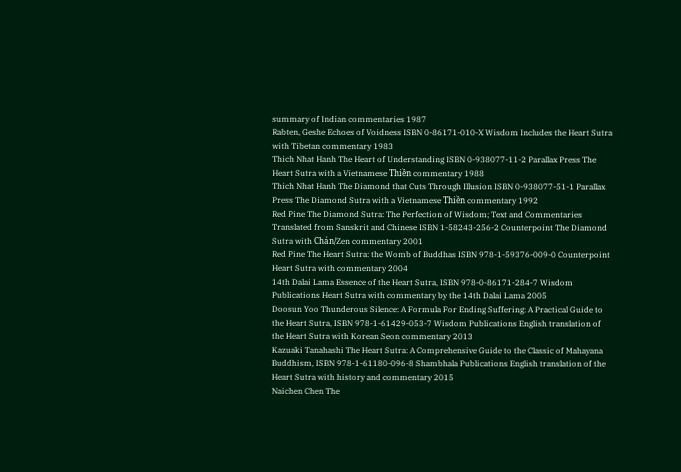summary of Indian commentaries 1987
Rabten, Geshe Echoes of Voidness ISBN 0-86171-010-X Wisdom Includes the Heart Sutra with Tibetan commentary 1983
Thich Nhat Hanh The Heart of Understanding ISBN 0-938077-11-2 Parallax Press The Heart Sutra with a Vietnamese Thiền commentary 1988
Thich Nhat Hanh The Diamond that Cuts Through Illusion ISBN 0-938077-51-1 Parallax Press The Diamond Sutra with a Vietnamese Thiền commentary 1992
Red Pine The Diamond Sutra: The Perfection of Wisdom; Text and Commentaries Translated from Sanskrit and Chinese ISBN 1-58243-256-2 Counterpoint The Diamond Sutra with Chán/Zen commentary 2001
Red Pine The Heart Sutra: the Womb of Buddhas ISBN 978-1-59376-009-0 Counterpoint Heart Sutra with commentary 2004
14th Dalai Lama Essence of the Heart Sutra, ISBN 978-0-86171-284-7 Wisdom Publications Heart Sutra with commentary by the 14th Dalai Lama 2005
Doosun Yoo Thunderous Silence: A Formula For Ending Suffering: A Practical Guide to the Heart Sutra, ISBN 978-1-61429-053-7 Wisdom Publications English translation of the Heart Sutra with Korean Seon commentary 2013
Kazuaki Tanahashi The Heart Sutra: A Comprehensive Guide to the Classic of Mahayana Buddhism, ISBN 978-1-61180-096-8 Shambhala Publications English translation of the Heart Sutra with history and commentary 2015
Naichen Chen The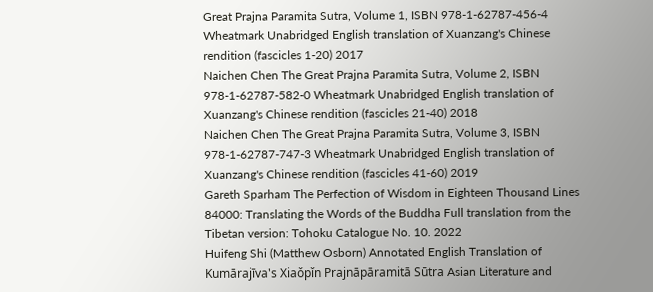Great Prajna Paramita Sutra, Volume 1, ISBN 978-1-62787-456-4 Wheatmark Unabridged English translation of Xuanzang's Chinese rendition (fascicles 1-20) 2017
Naichen Chen The Great Prajna Paramita Sutra, Volume 2, ISBN 978-1-62787-582-0 Wheatmark Unabridged English translation of Xuanzang's Chinese rendition (fascicles 21-40) 2018
Naichen Chen The Great Prajna Paramita Sutra, Volume 3, ISBN 978-1-62787-747-3 Wheatmark Unabridged English translation of Xuanzang's Chinese rendition (fascicles 41-60) 2019
Gareth Sparham The Perfection of Wisdom in Eighteen Thousand Lines 84000: Translating the Words of the Buddha Full translation from the Tibetan version: Tohoku Catalogue No. 10. 2022
Huifeng Shi (Matthew Osborn) Annotated English Translation of Kumārajīva's Xiaǒpǐn Prajnāpāramitā Sūtra Asian Literature and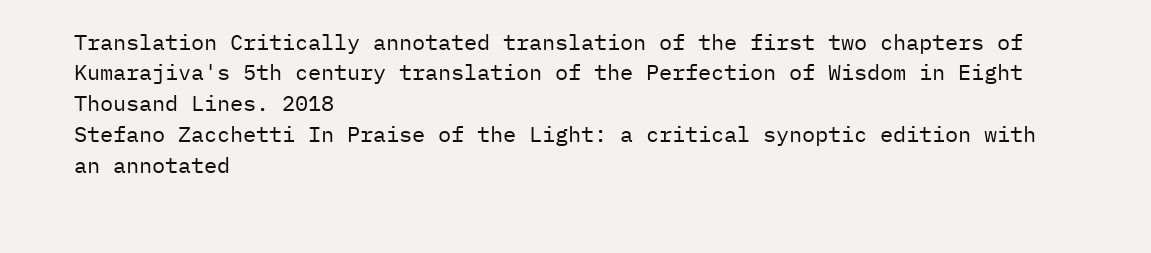Translation Critically annotated translation of the first two chapters of Kumarajiva's 5th century translation of the Perfection of Wisdom in Eight Thousand Lines. 2018
Stefano Zacchetti In Praise of the Light: a critical synoptic edition with an annotated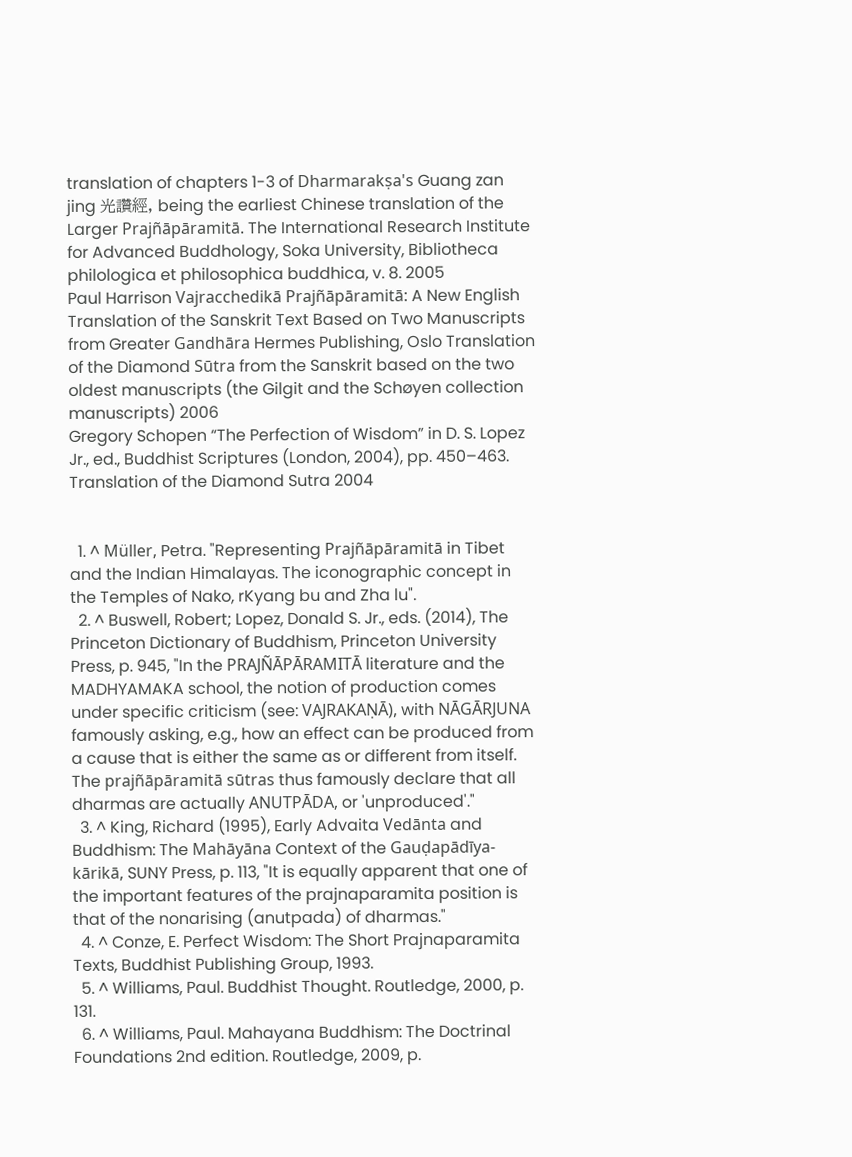translation of chapters 1-3 of Dharmarakṣa's Guang zan jing 光讚經, being the earliest Chinese translation of the Larger Prajñāpāramitā. The International Research Institute for Advanced Buddhology, Soka University, Bibliotheca philologica et philosophica buddhica, v. 8. 2005
Paul Harrison Vajracchedikā Prajñāpāramitā: A New English Translation of the Sanskrit Text Based on Two Manuscripts from Greater Gandhāra Hermes Publishing, Oslo Translation of the Diamond Sūtra from the Sanskrit based on the two oldest manuscripts (the Gilgit and the Schøyen collection manuscripts) 2006
Gregory Schopen “The Perfection of Wisdom” in D. S. Lopez Jr., ed., Buddhist Scriptures (London, 2004), pp. 450–463. Translation of the Diamond Sutra 2004


  1. ^ Müller, Petra. "Representing Prajñāpāramitā in Tibet and the Indian Himalayas. The iconographic concept in the Temples of Nako, rKyang bu and Zha lu".
  2. ^ Buswell, Robert; Lopez, Donald S. Jr., eds. (2014), The Princeton Dictionary of Buddhism, Princeton University Press, p. 945, "In the PRAJÑĀPĀRAMITĀ literature and the MADHYAMAKA school, the notion of production comes under specific criticism (see: VAJRAKAṆĀ), with NĀGĀRJUNA famously asking, e.g., how an effect can be produced from a cause that is either the same as or different from itself. The prajñāpāramitā sūtras thus famously declare that all dharmas are actually ANUTPĀDA, or 'unproduced'."
  3. ^ King, Richard (1995), Early Advaita Vedānta and Buddhism: The Mahāyāna Context of the Gauḍapādīya-kārikā, SUNY Press, p. 113, "It is equally apparent that one of the important features of the prajnaparamita position is that of the nonarising (anutpada) of dharmas."
  4. ^ Conze, E. Perfect Wisdom: The Short Prajnaparamita Texts, Buddhist Publishing Group, 1993.
  5. ^ Williams, Paul. Buddhist Thought. Routledge, 2000, p. 131.
  6. ^ Williams, Paul. Mahayana Buddhism: The Doctrinal Foundations 2nd edition. Routledge, 2009, p.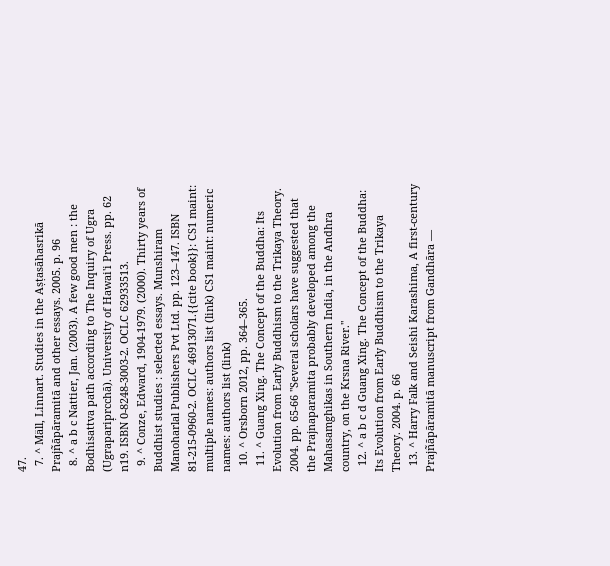47.
  7. ^ Mäll, Linnart. Studies in the Aṣṭasāhasrikā Prajñāpāramitā and other essays. 2005. p. 96
  8. ^ a b c Nattier, Jan. (2003). A few good men : the Bodhisattva path according to The Inquiry of Ugra (Ugraparip̣rcchā). University of Hawai'i Press. pp. 62 n19. ISBN 0-8248-3003-2. OCLC 62933513.
  9. ^ Conze, Edward, 1904-1979. (2000). Thirty years of Buddhist studies : selected essays. Munshiram Manoharlal Publishers Pvt Ltd. pp. 123–147. ISBN 81-215-0960-2. OCLC 46913071.{{cite book}}: CS1 maint: multiple names: authors list (link) CS1 maint: numeric names: authors list (link)
  10. ^ Orsborn 2012, pp. 364–365.
  11. ^ Guang Xing. The Concept of the Buddha: Its Evolution from Early Buddhism to the Trikaya Theory. 2004. pp. 65-66 "Several scholars have suggested that the Prajnaparamita probably developed among the Mahasamghikas in Southern India, in the Andhra country, on the Krsna River."
  12. ^ a b c d Guang Xing. The Concept of the Buddha: Its Evolution from Early Buddhism to the Trikaya Theory. 2004. p. 66
  13. ^ Harry Falk and Seishi Karashima, A first‐century Prajñāpāramitā manuscript from Gandhāra —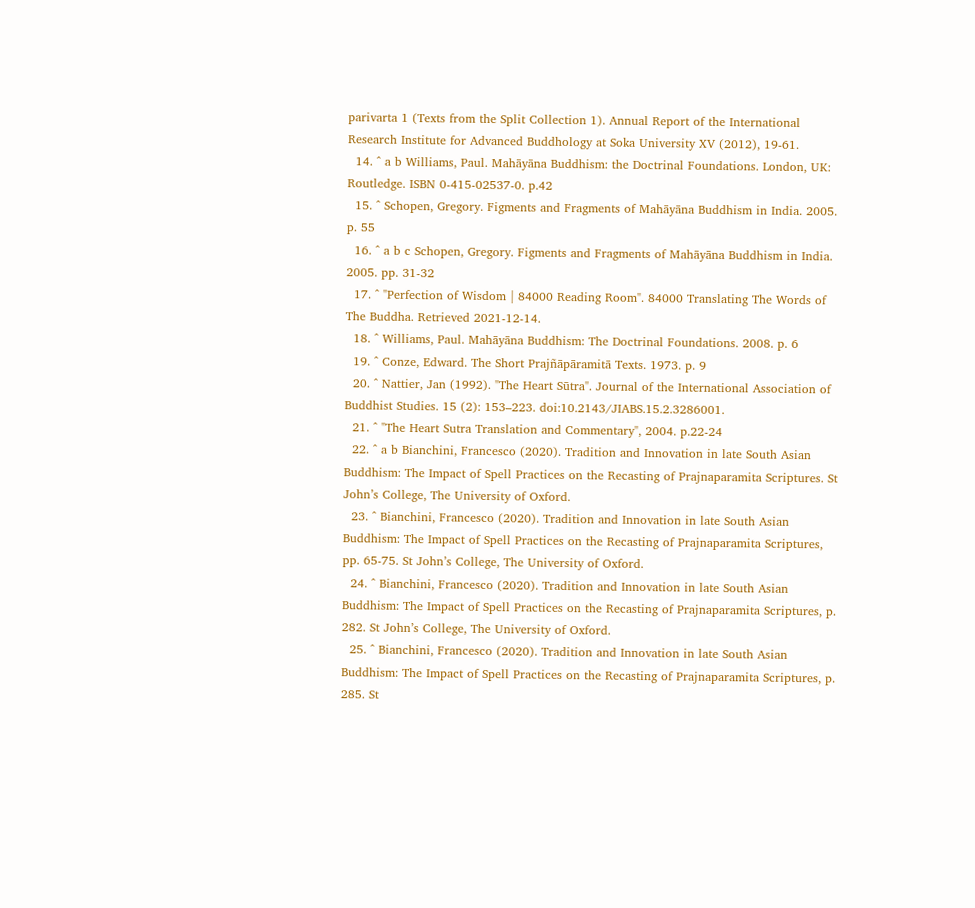parivarta 1 (Texts from the Split Collection 1). Annual Report of the International Research Institute for Advanced Buddhology at Soka University XV (2012), 19-61.
  14. ^ a b Williams, Paul. Mahāyāna Buddhism: the Doctrinal Foundations. London, UK: Routledge. ISBN 0-415-02537-0. p.42
  15. ^ Schopen, Gregory. Figments and Fragments of Mahāyāna Buddhism in India. 2005. p. 55
  16. ^ a b c Schopen, Gregory. Figments and Fragments of Mahāyāna Buddhism in India. 2005. pp. 31-32
  17. ^ "Perfection of Wisdom | 84000 Reading Room". 84000 Translating The Words of The Buddha. Retrieved 2021-12-14.
  18. ^ Williams, Paul. Mahāyāna Buddhism: The Doctrinal Foundations. 2008. p. 6
  19. ^ Conze, Edward. The Short Prajñāpāramitā Texts. 1973. p. 9
  20. ^ Nattier, Jan (1992). "The Heart Sūtra". Journal of the International Association of Buddhist Studies. 15 (2): 153–223. doi:10.2143/JIABS.15.2.3286001.
  21. ^ "The Heart Sutra Translation and Commentary", 2004. p.22-24
  22. ^ a b Bianchini, Francesco (2020). Tradition and Innovation in late South Asian Buddhism: The Impact of Spell Practices on the Recasting of Prajnaparamita Scriptures. St John’s College, The University of Oxford.
  23. ^ Bianchini, Francesco (2020). Tradition and Innovation in late South Asian Buddhism: The Impact of Spell Practices on the Recasting of Prajnaparamita Scriptures, pp. 65-75. St John’s College, The University of Oxford.
  24. ^ Bianchini, Francesco (2020). Tradition and Innovation in late South Asian Buddhism: The Impact of Spell Practices on the Recasting of Prajnaparamita Scriptures, p. 282. St John’s College, The University of Oxford.
  25. ^ Bianchini, Francesco (2020). Tradition and Innovation in late South Asian Buddhism: The Impact of Spell Practices on the Recasting of Prajnaparamita Scriptures, p. 285. St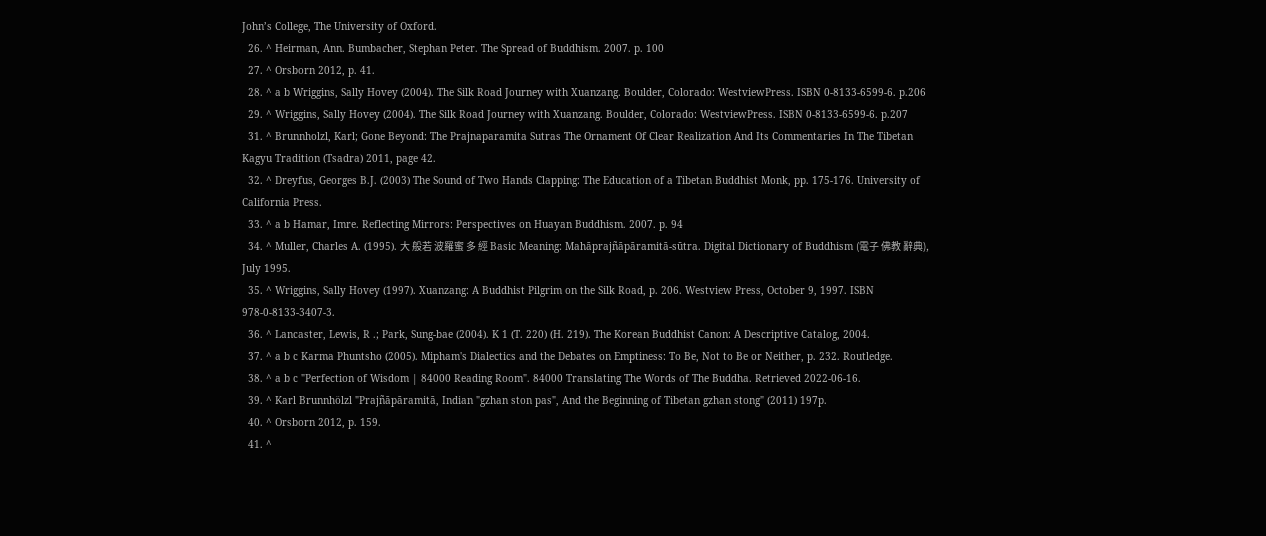John’s College, The University of Oxford.
  26. ^ Heirman, Ann. Bumbacher, Stephan Peter. The Spread of Buddhism. 2007. p. 100
  27. ^ Orsborn 2012, p. 41.
  28. ^ a b Wriggins, Sally Hovey (2004). The Silk Road Journey with Xuanzang. Boulder, Colorado: WestviewPress. ISBN 0-8133-6599-6. p.206
  29. ^ Wriggins, Sally Hovey (2004). The Silk Road Journey with Xuanzang. Boulder, Colorado: WestviewPress. ISBN 0-8133-6599-6. p.207
  31. ^ Brunnholzl, Karl; Gone Beyond: The Prajnaparamita Sutras The Ornament Of Clear Realization And Its Commentaries In The Tibetan Kagyu Tradition (Tsadra) 2011, page 42.
  32. ^ Dreyfus, Georges B.J. (2003) The Sound of Two Hands Clapping: The Education of a Tibetan Buddhist Monk, pp. 175-176. University of California Press.
  33. ^ a b Hamar, Imre. Reflecting Mirrors: Perspectives on Huayan Buddhism. 2007. p. 94
  34. ^ Muller, Charles A. (1995). 大 般若 波羅蜜 多 經 Basic Meaning: Mahāprajñāpāramitā-sūtra. Digital Dictionary of Buddhism (電子 佛教 辭典), July 1995.
  35. ^ Wriggins, Sally Hovey (1997). Xuanzang: A Buddhist Pilgrim on the Silk Road, p. 206. Westview Press, October 9, 1997. ISBN 978-0-8133-3407-3.
  36. ^ Lancaster, Lewis, R .; Park, Sung-bae (2004). K 1 (T. 220) (H. 219). The Korean Buddhist Canon: A Descriptive Catalog, 2004.
  37. ^ a b c Karma Phuntsho (2005). Mipham's Dialectics and the Debates on Emptiness: To Be, Not to Be or Neither, p. 232. Routledge.
  38. ^ a b c "Perfection of Wisdom | 84000 Reading Room". 84000 Translating The Words of The Buddha. Retrieved 2022-06-16.
  39. ^ Karl Brunnhölzl "Prajñāpāramitā, Indian "gzhan ston pas", And the Beginning of Tibetan gzhan stong" (2011) 197p.
  40. ^ Orsborn 2012, p. 159.
  41. ^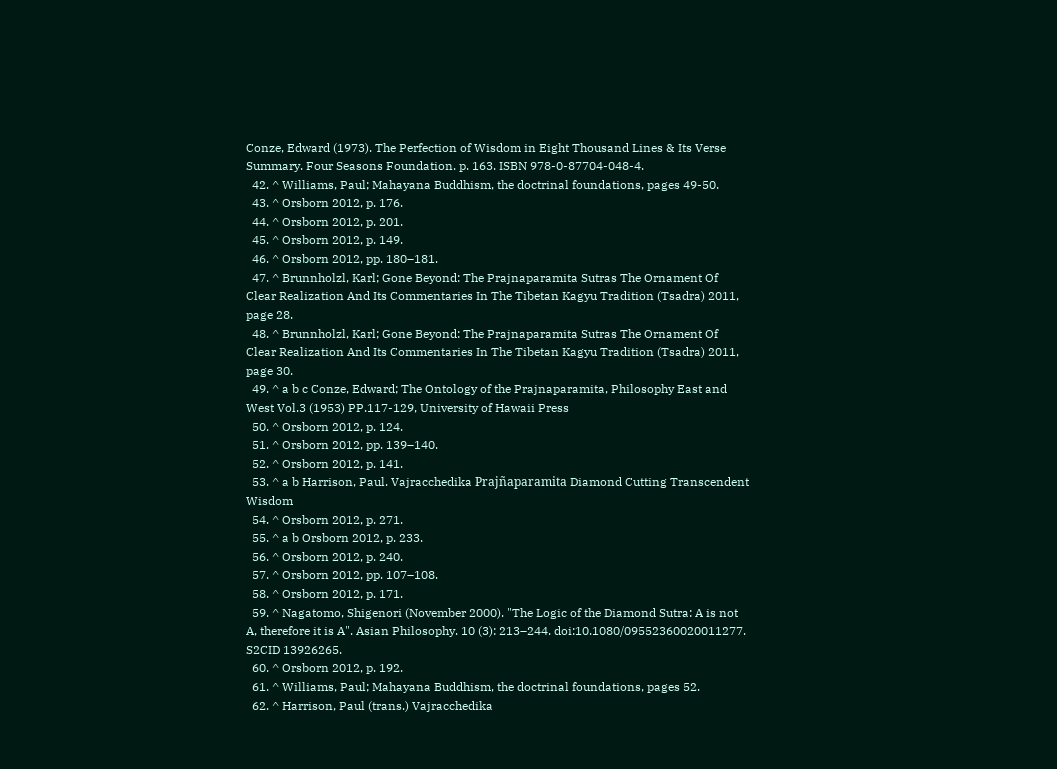Conze, Edward (1973). The Perfection of Wisdom in Eight Thousand Lines & Its Verse Summary. Four Seasons Foundation. p. 163. ISBN 978-0-87704-048-4.
  42. ^ Williams, Paul; Mahayana Buddhism, the doctrinal foundations, pages 49-50.
  43. ^ Orsborn 2012, p. 176.
  44. ^ Orsborn 2012, p. 201.
  45. ^ Orsborn 2012, p. 149.
  46. ^ Orsborn 2012, pp. 180–181.
  47. ^ Brunnholzl, Karl; Gone Beyond: The Prajnaparamita Sutras The Ornament Of Clear Realization And Its Commentaries In The Tibetan Kagyu Tradition (Tsadra) 2011, page 28.
  48. ^ Brunnholzl, Karl; Gone Beyond: The Prajnaparamita Sutras The Ornament Of Clear Realization And Its Commentaries In The Tibetan Kagyu Tradition (Tsadra) 2011, page 30.
  49. ^ a b c Conze, Edward; The Ontology of the Prajnaparamita, Philosophy East and West Vol.3 (1953) PP.117-129, University of Hawaii Press
  50. ^ Orsborn 2012, p. 124.
  51. ^ Orsborn 2012, pp. 139–140.
  52. ^ Orsborn 2012, p. 141.
  53. ^ a b Harrison, Paul. Vajracchedika Prajñaparamita Diamond Cutting Transcendent Wisdom
  54. ^ Orsborn 2012, p. 271.
  55. ^ a b Orsborn 2012, p. 233.
  56. ^ Orsborn 2012, p. 240.
  57. ^ Orsborn 2012, pp. 107–108.
  58. ^ Orsborn 2012, p. 171.
  59. ^ Nagatomo, Shigenori (November 2000). "The Logic of the Diamond Sutra: A is not A, therefore it is A". Asian Philosophy. 10 (3): 213–244. doi:10.1080/09552360020011277. S2CID 13926265.
  60. ^ Orsborn 2012, p. 192.
  61. ^ Williams, Paul; Mahayana Buddhism, the doctrinal foundations, pages 52.
  62. ^ Harrison, Paul (trans.) Vajracchedika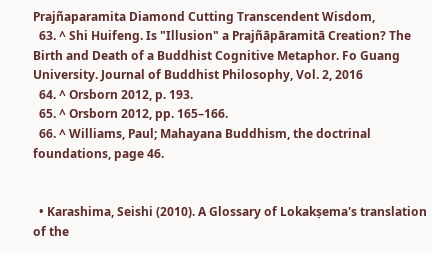Prajñaparamita Diamond Cutting Transcendent Wisdom,
  63. ^ Shi Huifeng. Is "Illusion" a Prajñāpāramitā Creation? The Birth and Death of a Buddhist Cognitive Metaphor. Fo Guang University. Journal of Buddhist Philosophy, Vol. 2, 2016
  64. ^ Orsborn 2012, p. 193.
  65. ^ Orsborn 2012, pp. 165–166.
  66. ^ Williams, Paul; Mahayana Buddhism, the doctrinal foundations, page 46.


  • Karashima, Seishi (2010). A Glossary of Lokakṣema's translation of the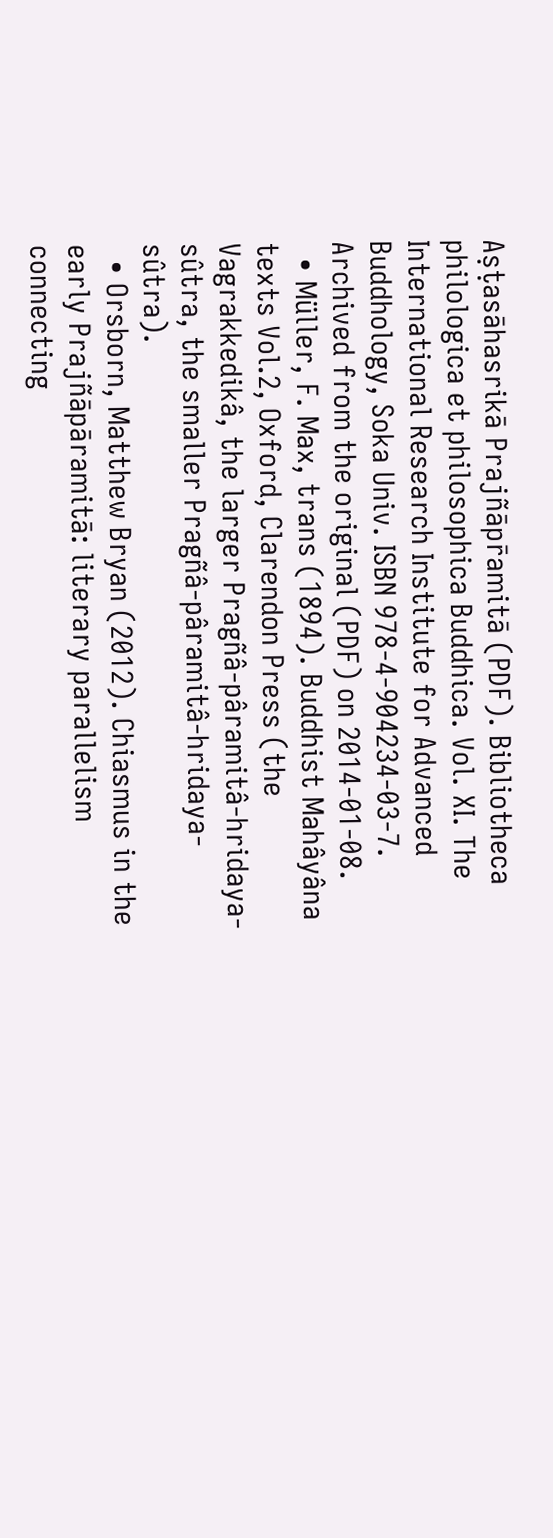Aṣṭasāhasrikā Prajñāpr̄amitā (PDF). Bibliotheca philologica et philosophica Buddhica. Vol. XI. The International Research Institute for Advanced Buddhology, Soka Univ. ISBN 978-4-904234-03-7. Archived from the original (PDF) on 2014-01-08.
  • Müller, F. Max, trans (1894). Buddhist Mahâyâna texts Vol.2, Oxford, Clarendon Press (the Vagrakkedikâ, the larger Pragñâ-pâramitâ-hridaya-sûtra, the smaller Pragñâ-pâramitâ-hridaya-sûtra).
  • Orsborn, Matthew Bryan (2012). Chiasmus in the early Prajñāpāramitā: literary parallelism connecting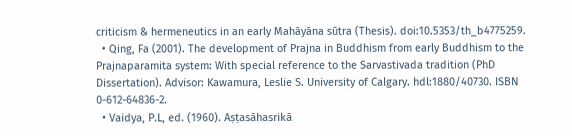criticism & hermeneutics in an early Mahāyāna sūtra (Thesis). doi:10.5353/th_b4775259.
  • Qing, Fa (2001). The development of Prajna in Buddhism from early Buddhism to the Prajnaparamita system: With special reference to the Sarvastivada tradition (PhD Dissertation). Advisor: Kawamura, Leslie S. University of Calgary. hdl:1880/40730. ISBN 0-612-64836-2.
  • Vaidya, P.L, ed. (1960). Aṣṭasāhasrikā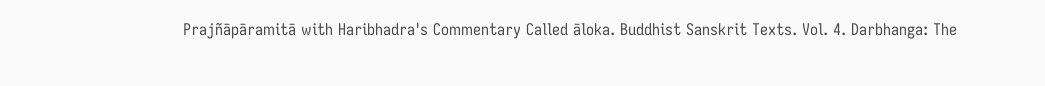Prajñāpāramitā with Haribhadra's Commentary Called āloka. Buddhist Sanskrit Texts. Vol. 4. Darbhanga: The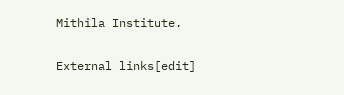Mithila Institute.

External links[edit]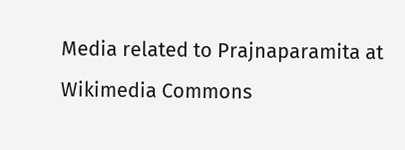Media related to Prajnaparamita at Wikimedia Commons